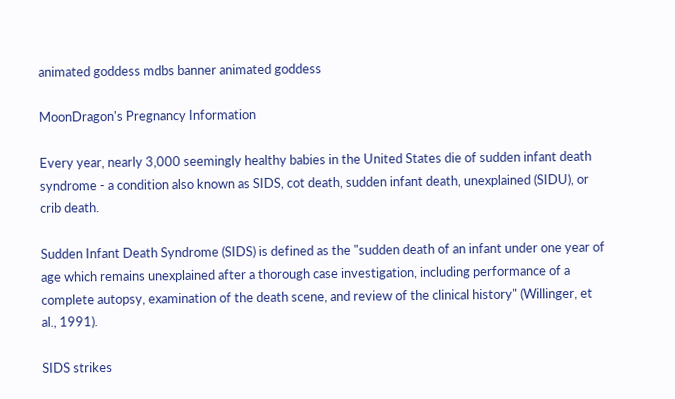animated goddess mdbs banner animated goddess

MoonDragon's Pregnancy Information

Every year, nearly 3,000 seemingly healthy babies in the United States die of sudden infant death syndrome - a condition also known as SIDS, cot death, sudden infant death, unexplained (SIDU), or crib death.

Sudden Infant Death Syndrome (SIDS) is defined as the "sudden death of an infant under one year of age which remains unexplained after a thorough case investigation, including performance of a complete autopsy, examination of the death scene, and review of the clinical history" (Willinger, et al., 1991).

SIDS strikes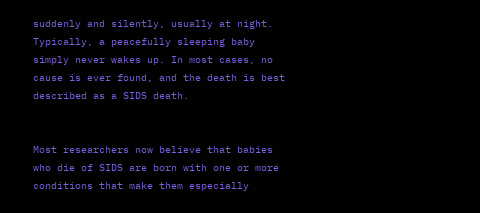suddenly and silently, usually at night. Typically, a peacefully sleeping baby simply never wakes up. In most cases, no cause is ever found, and the death is best described as a SIDS death.


Most researchers now believe that babies who die of SIDS are born with one or more conditions that make them especially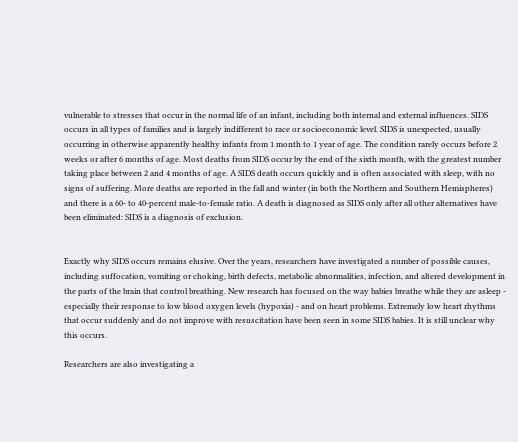vulnerable to stresses that occur in the normal life of an infant, including both internal and external influences. SIDS occurs in all types of families and is largely indifferent to race or socioeconomic level. SIDS is unexpected, usually occurring in otherwise apparently healthy infants from 1 month to 1 year of age. The condition rarely occurs before 2 weeks or after 6 months of age. Most deaths from SIDS occur by the end of the sixth month, with the greatest number taking place between 2 and 4 months of age. A SIDS death occurs quickly and is often associated with sleep, with no signs of suffering. More deaths are reported in the fall and winter (in both the Northern and Southern Hemispheres) and there is a 60- to 40-percent male-to-female ratio. A death is diagnosed as SIDS only after all other alternatives have been eliminated: SIDS is a diagnosis of exclusion.


Exactly why SIDS occurs remains elusive. Over the years, researchers have investigated a number of possible causes, including suffocation, vomiting or choking, birth defects, metabolic abnormalities, infection, and altered development in the parts of the brain that control breathing. New research has focused on the way babies breathe while they are asleep - especially their response to low blood oxygen levels (hypoxia) - and on heart problems. Extremely low heart rhythms that occur suddenly and do not improve with resuscitation have been seen in some SIDS babies. It is still unclear why this occurs.

Researchers are also investigating a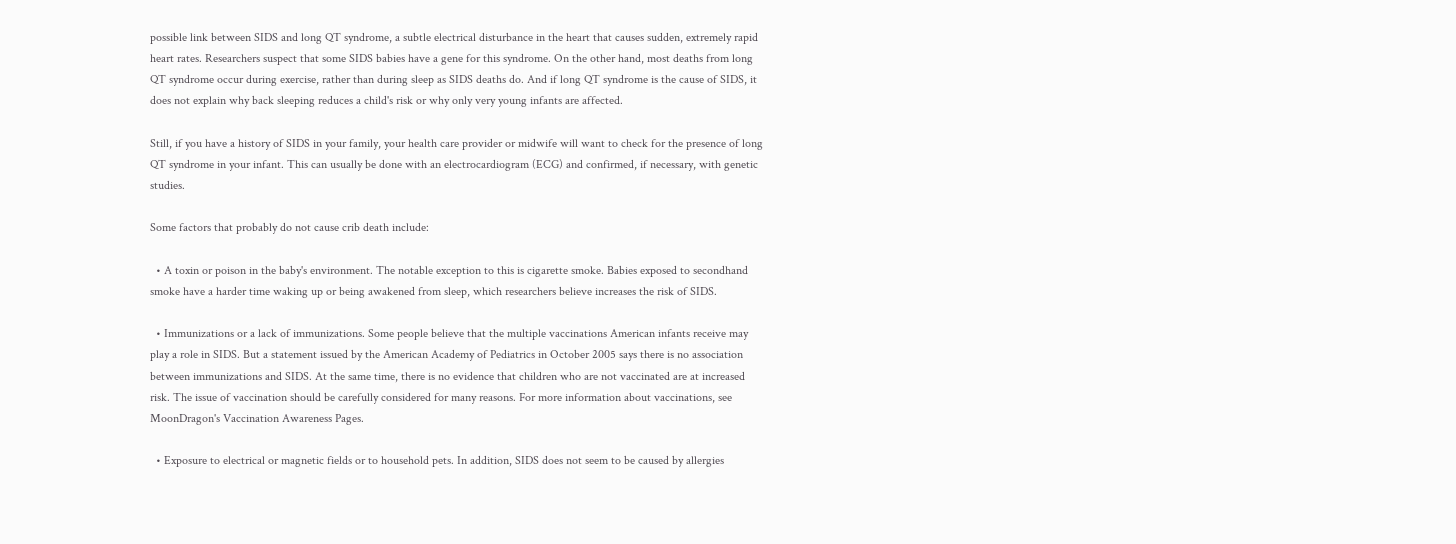possible link between SIDS and long QT syndrome, a subtle electrical disturbance in the heart that causes sudden, extremely rapid heart rates. Researchers suspect that some SIDS babies have a gene for this syndrome. On the other hand, most deaths from long QT syndrome occur during exercise, rather than during sleep as SIDS deaths do. And if long QT syndrome is the cause of SIDS, it does not explain why back sleeping reduces a child's risk or why only very young infants are affected.

Still, if you have a history of SIDS in your family, your health care provider or midwife will want to check for the presence of long QT syndrome in your infant. This can usually be done with an electrocardiogram (ECG) and confirmed, if necessary, with genetic studies.

Some factors that probably do not cause crib death include:

  • A toxin or poison in the baby's environment. The notable exception to this is cigarette smoke. Babies exposed to secondhand smoke have a harder time waking up or being awakened from sleep, which researchers believe increases the risk of SIDS.

  • Immunizations or a lack of immunizations. Some people believe that the multiple vaccinations American infants receive may play a role in SIDS. But a statement issued by the American Academy of Pediatrics in October 2005 says there is no association between immunizations and SIDS. At the same time, there is no evidence that children who are not vaccinated are at increased risk. The issue of vaccination should be carefully considered for many reasons. For more information about vaccinations, see MoonDragon's Vaccination Awareness Pages.

  • Exposure to electrical or magnetic fields or to household pets. In addition, SIDS does not seem to be caused by allergies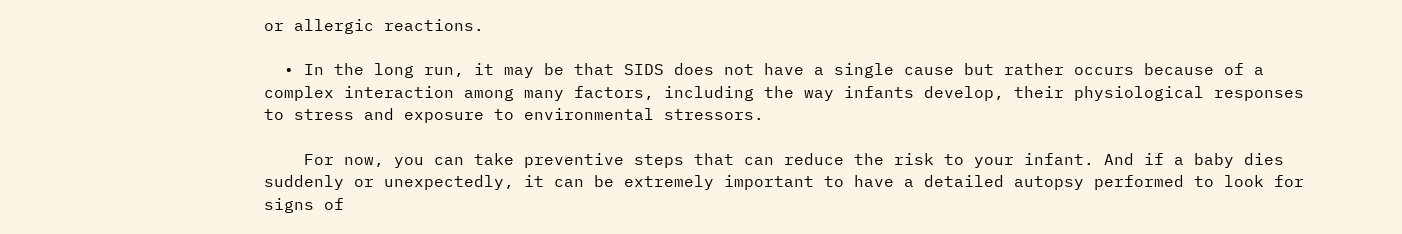or allergic reactions.

  • In the long run, it may be that SIDS does not have a single cause but rather occurs because of a complex interaction among many factors, including the way infants develop, their physiological responses to stress and exposure to environmental stressors.

    For now, you can take preventive steps that can reduce the risk to your infant. And if a baby dies suddenly or unexpectedly, it can be extremely important to have a detailed autopsy performed to look for signs of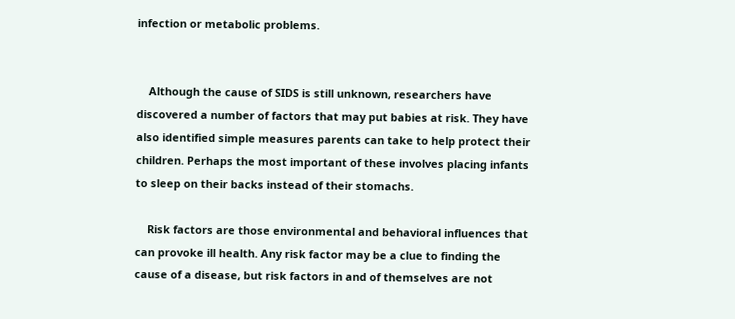infection or metabolic problems.


    Although the cause of SIDS is still unknown, researchers have discovered a number of factors that may put babies at risk. They have also identified simple measures parents can take to help protect their children. Perhaps the most important of these involves placing infants to sleep on their backs instead of their stomachs.

    Risk factors are those environmental and behavioral influences that can provoke ill health. Any risk factor may be a clue to finding the cause of a disease, but risk factors in and of themselves are not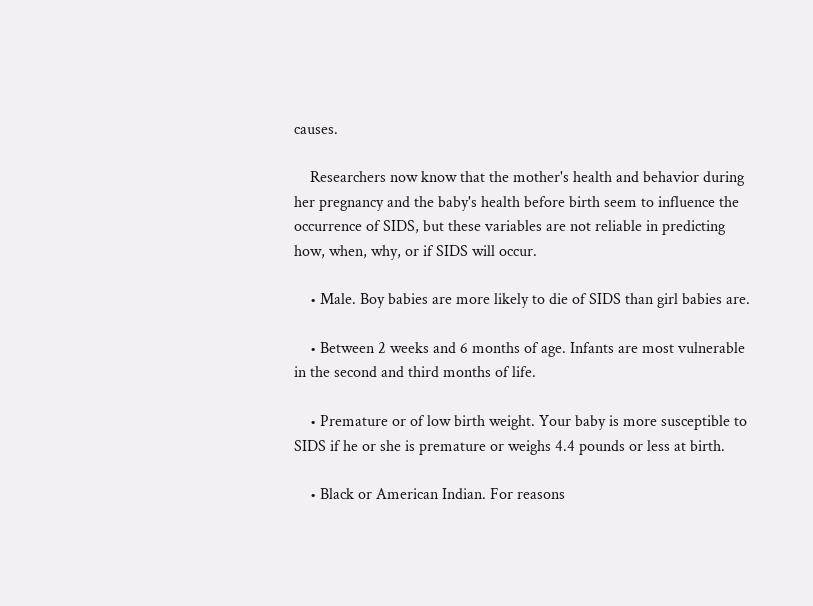causes.

    Researchers now know that the mother's health and behavior during her pregnancy and the baby's health before birth seem to influence the occurrence of SIDS, but these variables are not reliable in predicting how, when, why, or if SIDS will occur.

    • Male. Boy babies are more likely to die of SIDS than girl babies are.

    • Between 2 weeks and 6 months of age. Infants are most vulnerable in the second and third months of life.

    • Premature or of low birth weight. Your baby is more susceptible to SIDS if he or she is premature or weighs 4.4 pounds or less at birth.

    • Black or American Indian. For reasons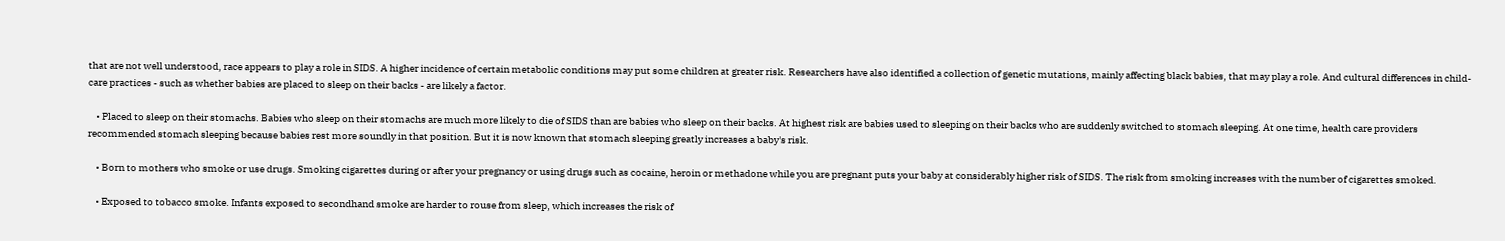that are not well understood, race appears to play a role in SIDS. A higher incidence of certain metabolic conditions may put some children at greater risk. Researchers have also identified a collection of genetic mutations, mainly affecting black babies, that may play a role. And cultural differences in child-care practices - such as whether babies are placed to sleep on their backs - are likely a factor.

    • Placed to sleep on their stomachs. Babies who sleep on their stomachs are much more likely to die of SIDS than are babies who sleep on their backs. At highest risk are babies used to sleeping on their backs who are suddenly switched to stomach sleeping. At one time, health care providers recommended stomach sleeping because babies rest more soundly in that position. But it is now known that stomach sleeping greatly increases a baby's risk.

    • Born to mothers who smoke or use drugs. Smoking cigarettes during or after your pregnancy or using drugs such as cocaine, heroin or methadone while you are pregnant puts your baby at considerably higher risk of SIDS. The risk from smoking increases with the number of cigarettes smoked.

    • Exposed to tobacco smoke. Infants exposed to secondhand smoke are harder to rouse from sleep, which increases the risk of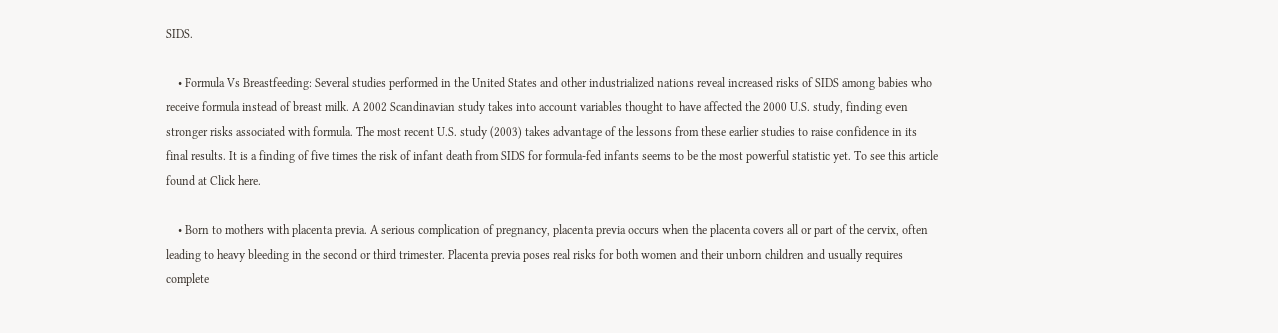SIDS.

    • Formula Vs Breastfeeding: Several studies performed in the United States and other industrialized nations reveal increased risks of SIDS among babies who receive formula instead of breast milk. A 2002 Scandinavian study takes into account variables thought to have affected the 2000 U.S. study, finding even stronger risks associated with formula. The most recent U.S. study (2003) takes advantage of the lessons from these earlier studies to raise confidence in its final results. It is a finding of five times the risk of infant death from SIDS for formula-fed infants seems to be the most powerful statistic yet. To see this article found at Click here.

    • Born to mothers with placenta previa. A serious complication of pregnancy, placenta previa occurs when the placenta covers all or part of the cervix, often leading to heavy bleeding in the second or third trimester. Placenta previa poses real risks for both women and their unborn children and usually requires complete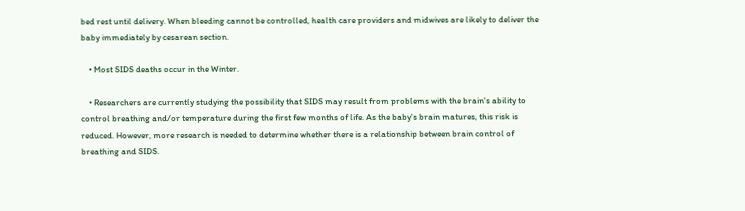bed rest until delivery. When bleeding cannot be controlled, health care providers and midwives are likely to deliver the baby immediately by cesarean section.

    • Most SIDS deaths occur in the Winter.

    • Researchers are currently studying the possibility that SIDS may result from problems with the brain's ability to control breathing and/or temperature during the first few months of life. As the baby's brain matures, this risk is reduced. However, more research is needed to determine whether there is a relationship between brain control of breathing and SIDS.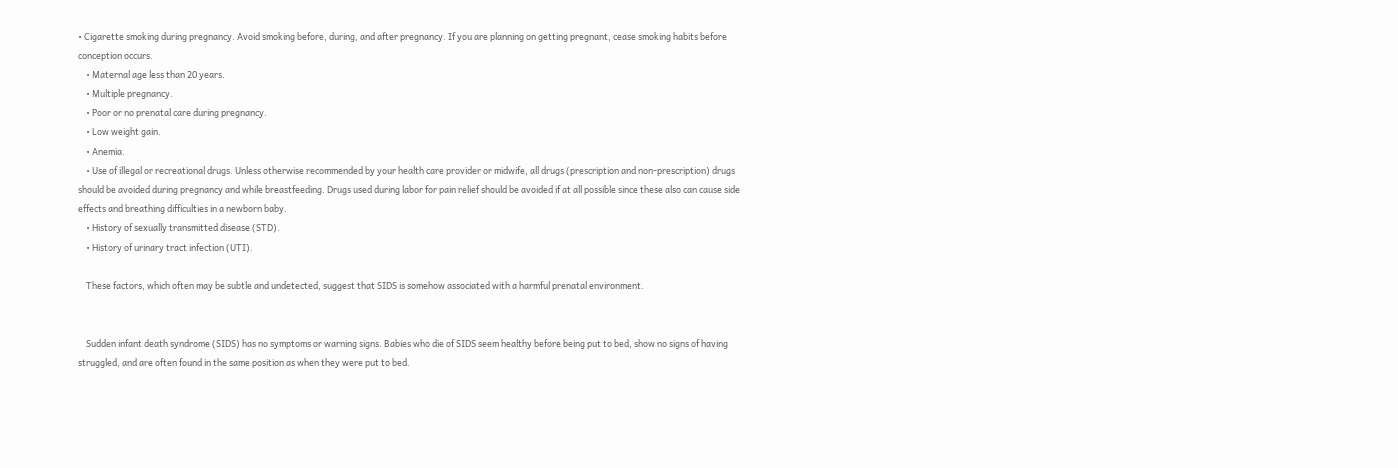• Cigarette smoking during pregnancy. Avoid smoking before, during, and after pregnancy. If you are planning on getting pregnant, cease smoking habits before conception occurs.
    • Maternal age less than 20 years.
    • Multiple pregnancy.
    • Poor or no prenatal care during pregnancy.
    • Low weight gain.
    • Anemia.
    • Use of illegal or recreational drugs. Unless otherwise recommended by your health care provider or midwife, all drugs (prescription and non-prescription) drugs should be avoided during pregnancy and while breastfeeding. Drugs used during labor for pain relief should be avoided if at all possible since these also can cause side effects and breathing difficulties in a newborn baby.
    • History of sexually transmitted disease (STD).
    • History of urinary tract infection (UTI).

    These factors, which often may be subtle and undetected, suggest that SIDS is somehow associated with a harmful prenatal environment.


    Sudden infant death syndrome (SIDS) has no symptoms or warning signs. Babies who die of SIDS seem healthy before being put to bed, show no signs of having struggled, and are often found in the same position as when they were put to bed.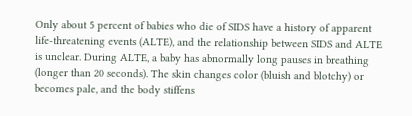Only about 5 percent of babies who die of SIDS have a history of apparent life-threatening events (ALTE), and the relationship between SIDS and ALTE is unclear. During ALTE, a baby has abnormally long pauses in breathing (longer than 20 seconds). The skin changes color (bluish and blotchy) or becomes pale, and the body stiffens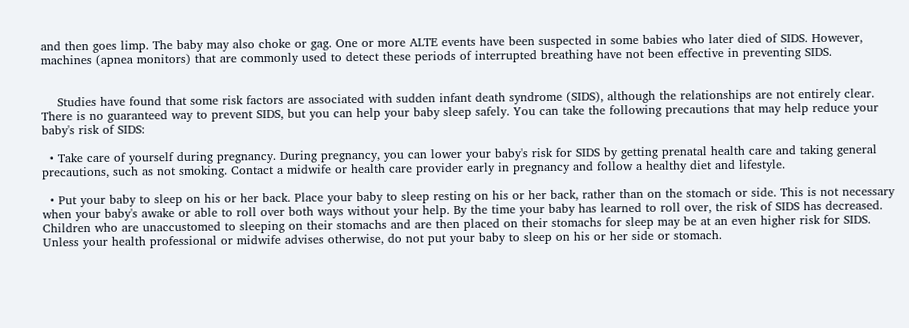and then goes limp. The baby may also choke or gag. One or more ALTE events have been suspected in some babies who later died of SIDS. However, machines (apnea monitors) that are commonly used to detect these periods of interrupted breathing have not been effective in preventing SIDS.


    Studies have found that some risk factors are associated with sudden infant death syndrome (SIDS), although the relationships are not entirely clear. There is no guaranteed way to prevent SIDS, but you can help your baby sleep safely. You can take the following precautions that may help reduce your baby's risk of SIDS:

  • Take care of yourself during pregnancy. During pregnancy, you can lower your baby's risk for SIDS by getting prenatal health care and taking general precautions, such as not smoking. Contact a midwife or health care provider early in pregnancy and follow a healthy diet and lifestyle.

  • Put your baby to sleep on his or her back. Place your baby to sleep resting on his or her back, rather than on the stomach or side. This is not necessary when your baby's awake or able to roll over both ways without your help. By the time your baby has learned to roll over, the risk of SIDS has decreased. Children who are unaccustomed to sleeping on their stomachs and are then placed on their stomachs for sleep may be at an even higher risk for SIDS. Unless your health professional or midwife advises otherwise, do not put your baby to sleep on his or her side or stomach.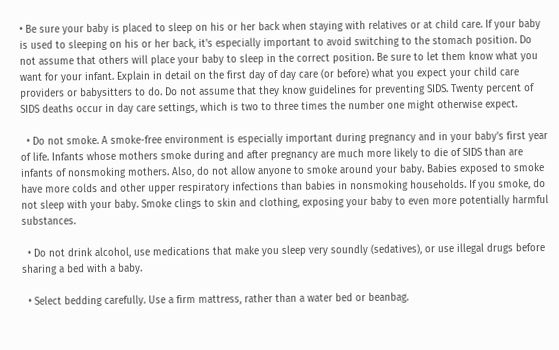• Be sure your baby is placed to sleep on his or her back when staying with relatives or at child care. If your baby is used to sleeping on his or her back, it's especially important to avoid switching to the stomach position. Do not assume that others will place your baby to sleep in the correct position. Be sure to let them know what you want for your infant. Explain in detail on the first day of day care (or before) what you expect your child care providers or babysitters to do. Do not assume that they know guidelines for preventing SIDS. Twenty percent of SIDS deaths occur in day care settings, which is two to three times the number one might otherwise expect.

  • Do not smoke. A smoke-free environment is especially important during pregnancy and in your baby's first year of life. Infants whose mothers smoke during and after pregnancy are much more likely to die of SIDS than are infants of nonsmoking mothers. Also, do not allow anyone to smoke around your baby. Babies exposed to smoke have more colds and other upper respiratory infections than babies in nonsmoking households. If you smoke, do not sleep with your baby. Smoke clings to skin and clothing, exposing your baby to even more potentially harmful substances.

  • Do not drink alcohol, use medications that make you sleep very soundly (sedatives), or use illegal drugs before sharing a bed with a baby.

  • Select bedding carefully. Use a firm mattress, rather than a water bed or beanbag.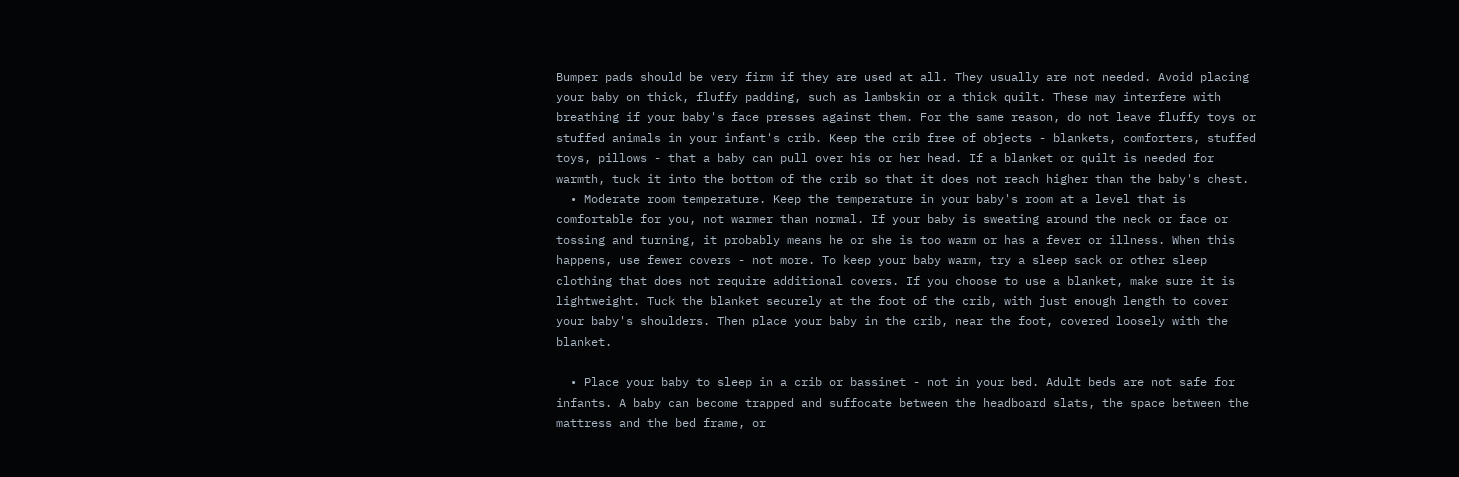Bumper pads should be very firm if they are used at all. They usually are not needed. Avoid placing your baby on thick, fluffy padding, such as lambskin or a thick quilt. These may interfere with breathing if your baby's face presses against them. For the same reason, do not leave fluffy toys or stuffed animals in your infant's crib. Keep the crib free of objects - blankets, comforters, stuffed toys, pillows - that a baby can pull over his or her head. If a blanket or quilt is needed for warmth, tuck it into the bottom of the crib so that it does not reach higher than the baby's chest.
  • Moderate room temperature. Keep the temperature in your baby's room at a level that is comfortable for you, not warmer than normal. If your baby is sweating around the neck or face or tossing and turning, it probably means he or she is too warm or has a fever or illness. When this happens, use fewer covers - not more. To keep your baby warm, try a sleep sack or other sleep clothing that does not require additional covers. If you choose to use a blanket, make sure it is lightweight. Tuck the blanket securely at the foot of the crib, with just enough length to cover your baby's shoulders. Then place your baby in the crib, near the foot, covered loosely with the blanket.

  • Place your baby to sleep in a crib or bassinet - not in your bed. Adult beds are not safe for infants. A baby can become trapped and suffocate between the headboard slats, the space between the mattress and the bed frame, or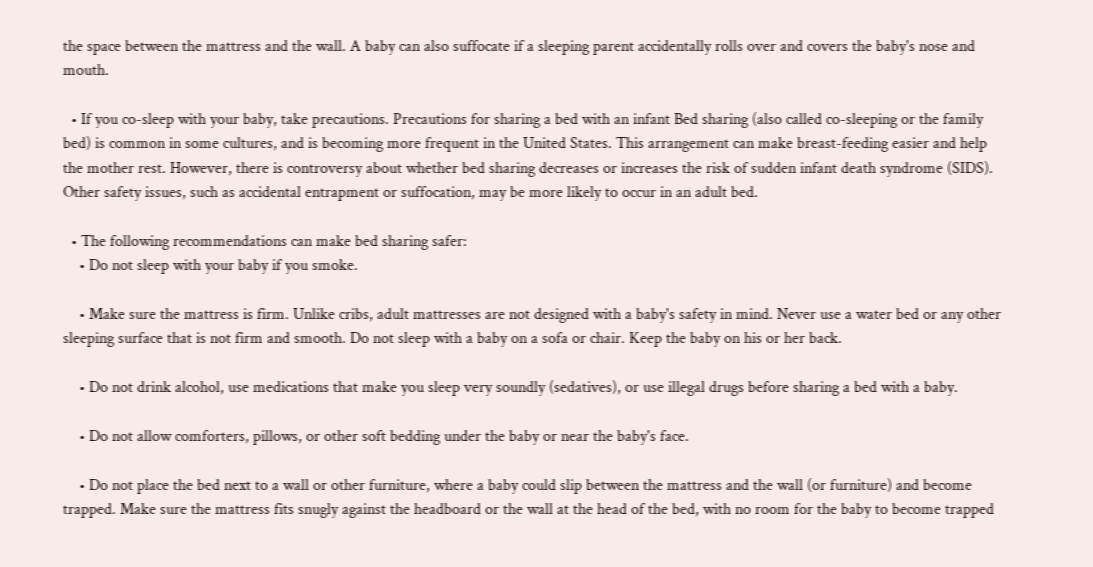the space between the mattress and the wall. A baby can also suffocate if a sleeping parent accidentally rolls over and covers the baby's nose and mouth.

  • If you co-sleep with your baby, take precautions. Precautions for sharing a bed with an infant Bed sharing (also called co-sleeping or the family bed) is common in some cultures, and is becoming more frequent in the United States. This arrangement can make breast-feeding easier and help the mother rest. However, there is controversy about whether bed sharing decreases or increases the risk of sudden infant death syndrome (SIDS). Other safety issues, such as accidental entrapment or suffocation, may be more likely to occur in an adult bed.

  • The following recommendations can make bed sharing safer:
    • Do not sleep with your baby if you smoke.

    • Make sure the mattress is firm. Unlike cribs, adult mattresses are not designed with a baby's safety in mind. Never use a water bed or any other sleeping surface that is not firm and smooth. Do not sleep with a baby on a sofa or chair. Keep the baby on his or her back.

    • Do not drink alcohol, use medications that make you sleep very soundly (sedatives), or use illegal drugs before sharing a bed with a baby.

    • Do not allow comforters, pillows, or other soft bedding under the baby or near the baby's face.

    • Do not place the bed next to a wall or other furniture, where a baby could slip between the mattress and the wall (or furniture) and become trapped. Make sure the mattress fits snugly against the headboard or the wall at the head of the bed, with no room for the baby to become trapped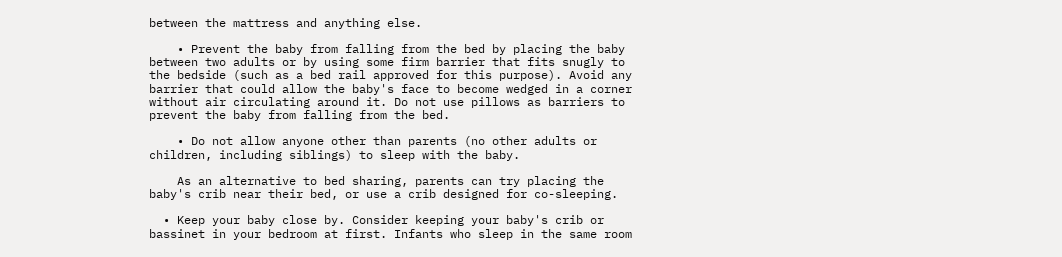between the mattress and anything else.

    • Prevent the baby from falling from the bed by placing the baby between two adults or by using some firm barrier that fits snugly to the bedside (such as a bed rail approved for this purpose). Avoid any barrier that could allow the baby's face to become wedged in a corner without air circulating around it. Do not use pillows as barriers to prevent the baby from falling from the bed.

    • Do not allow anyone other than parents (no other adults or children, including siblings) to sleep with the baby.

    As an alternative to bed sharing, parents can try placing the baby's crib near their bed, or use a crib designed for co-sleeping.

  • Keep your baby close by. Consider keeping your baby's crib or bassinet in your bedroom at first. Infants who sleep in the same room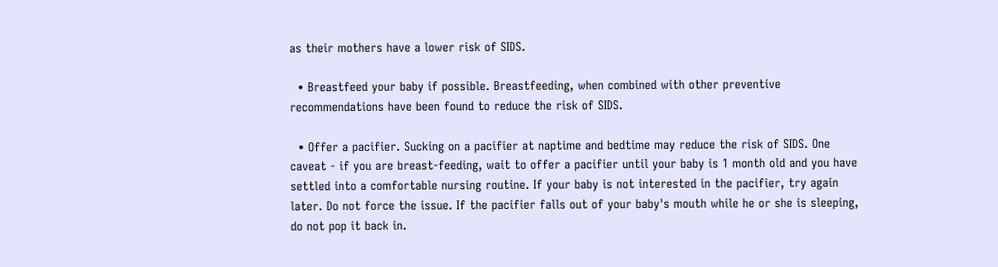as their mothers have a lower risk of SIDS.

  • Breastfeed your baby if possible. Breastfeeding, when combined with other preventive recommendations have been found to reduce the risk of SIDS.

  • Offer a pacifier. Sucking on a pacifier at naptime and bedtime may reduce the risk of SIDS. One caveat - if you are breast-feeding, wait to offer a pacifier until your baby is 1 month old and you have settled into a comfortable nursing routine. If your baby is not interested in the pacifier, try again later. Do not force the issue. If the pacifier falls out of your baby's mouth while he or she is sleeping, do not pop it back in.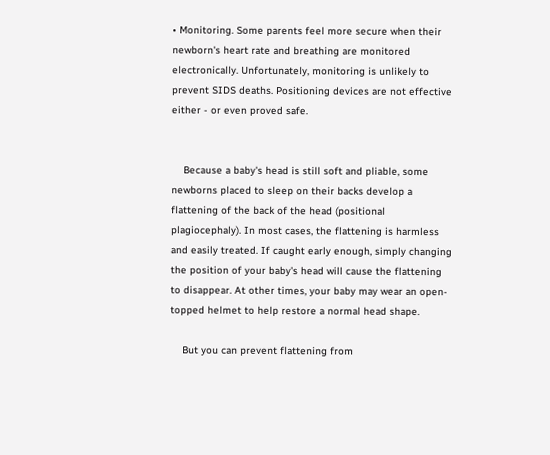• Monitoring. Some parents feel more secure when their newborn's heart rate and breathing are monitored electronically. Unfortunately, monitoring is unlikely to prevent SIDS deaths. Positioning devices are not effective either - or even proved safe.


    Because a baby's head is still soft and pliable, some newborns placed to sleep on their backs develop a flattening of the back of the head (positional plagiocephaly). In most cases, the flattening is harmless and easily treated. If caught early enough, simply changing the position of your baby's head will cause the flattening to disappear. At other times, your baby may wear an open-topped helmet to help restore a normal head shape.

    But you can prevent flattening from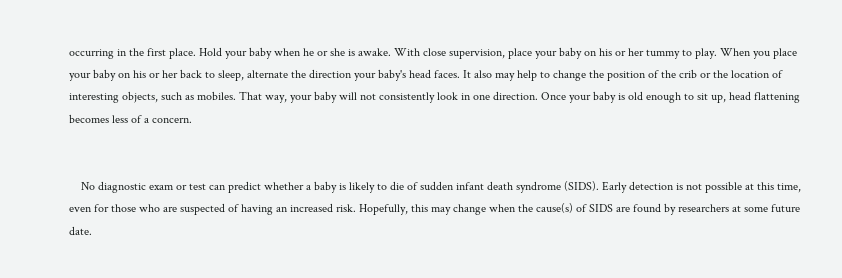occurring in the first place. Hold your baby when he or she is awake. With close supervision, place your baby on his or her tummy to play. When you place your baby on his or her back to sleep, alternate the direction your baby's head faces. It also may help to change the position of the crib or the location of interesting objects, such as mobiles. That way, your baby will not consistently look in one direction. Once your baby is old enough to sit up, head flattening becomes less of a concern.


    No diagnostic exam or test can predict whether a baby is likely to die of sudden infant death syndrome (SIDS). Early detection is not possible at this time, even for those who are suspected of having an increased risk. Hopefully, this may change when the cause(s) of SIDS are found by researchers at some future date.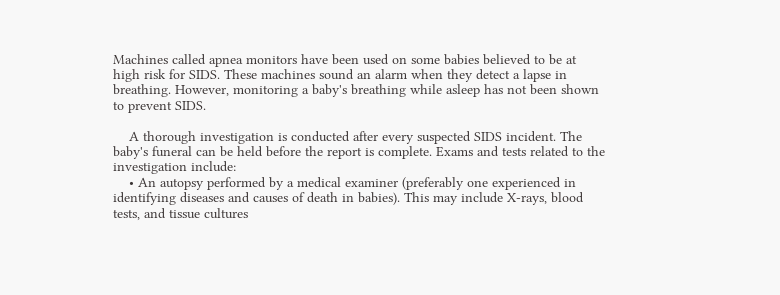Machines called apnea monitors have been used on some babies believed to be at high risk for SIDS. These machines sound an alarm when they detect a lapse in breathing. However, monitoring a baby's breathing while asleep has not been shown to prevent SIDS.

    A thorough investigation is conducted after every suspected SIDS incident. The baby's funeral can be held before the report is complete. Exams and tests related to the investigation include:
    • An autopsy performed by a medical examiner (preferably one experienced in identifying diseases and causes of death in babies). This may include X-rays, blood tests, and tissue cultures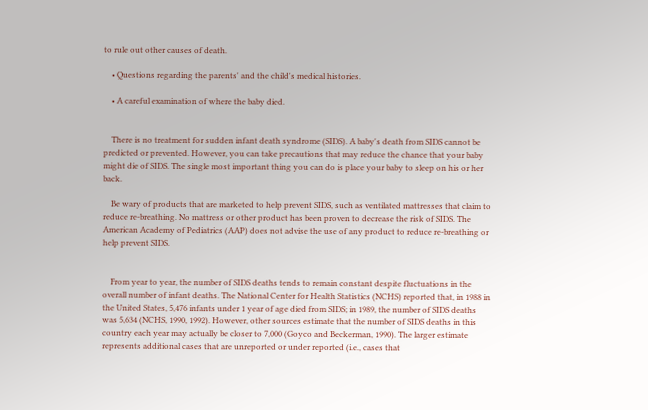to rule out other causes of death.

    • Questions regarding the parents' and the child's medical histories.

    • A careful examination of where the baby died.


    There is no treatment for sudden infant death syndrome (SIDS). A baby's death from SIDS cannot be predicted or prevented. However, you can take precautions that may reduce the chance that your baby might die of SIDS. The single most important thing you can do is place your baby to sleep on his or her back.

    Be wary of products that are marketed to help prevent SIDS, such as ventilated mattresses that claim to reduce re-breathing. No mattress or other product has been proven to decrease the risk of SIDS. The American Academy of Pediatrics (AAP) does not advise the use of any product to reduce re-breathing or help prevent SIDS.


    From year to year, the number of SIDS deaths tends to remain constant despite fluctuations in the overall number of infant deaths. The National Center for Health Statistics (NCHS) reported that, in 1988 in the United States, 5,476 infants under 1 year of age died from SIDS; in 1989, the number of SIDS deaths was 5,634 (NCHS, 1990, 1992). However, other sources estimate that the number of SIDS deaths in this country each year may actually be closer to 7,000 (Goyco and Beckerman, 1990). The larger estimate represents additional cases that are unreported or under reported (i.e., cases that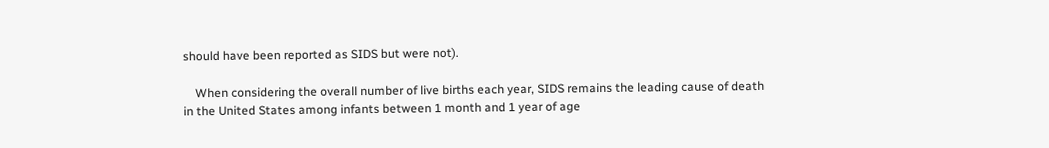should have been reported as SIDS but were not).

    When considering the overall number of live births each year, SIDS remains the leading cause of death in the United States among infants between 1 month and 1 year of age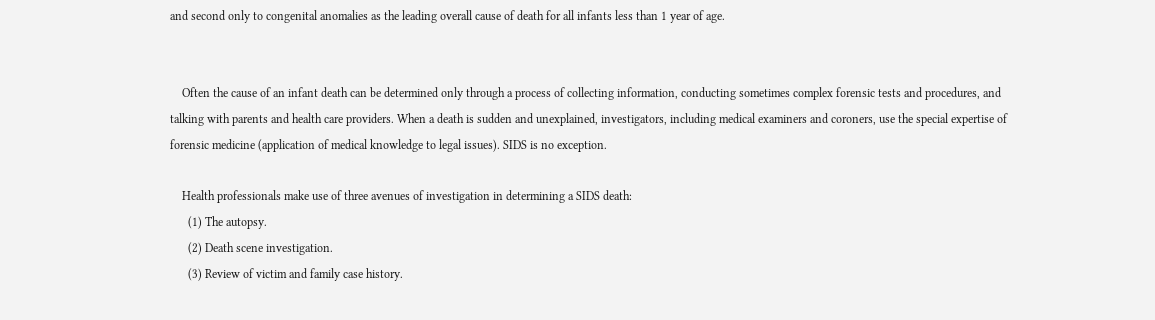and second only to congenital anomalies as the leading overall cause of death for all infants less than 1 year of age.


    Often the cause of an infant death can be determined only through a process of collecting information, conducting sometimes complex forensic tests and procedures, and talking with parents and health care providers. When a death is sudden and unexplained, investigators, including medical examiners and coroners, use the special expertise of forensic medicine (application of medical knowledge to legal issues). SIDS is no exception.

    Health professionals make use of three avenues of investigation in determining a SIDS death:
      (1) The autopsy.
      (2) Death scene investigation.
      (3) Review of victim and family case history.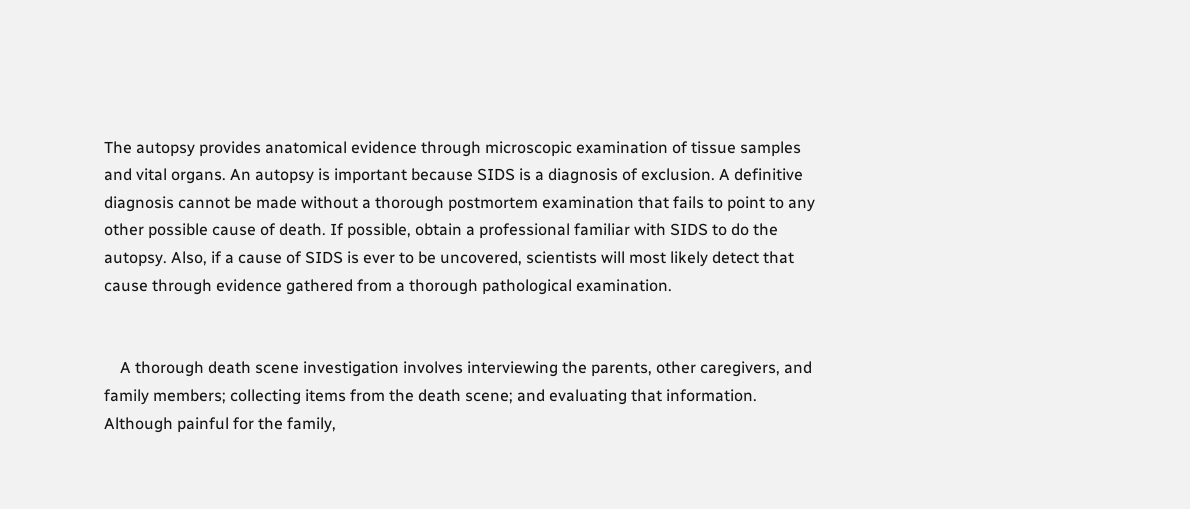The autopsy provides anatomical evidence through microscopic examination of tissue samples and vital organs. An autopsy is important because SIDS is a diagnosis of exclusion. A definitive diagnosis cannot be made without a thorough postmortem examination that fails to point to any other possible cause of death. If possible, obtain a professional familiar with SIDS to do the autopsy. Also, if a cause of SIDS is ever to be uncovered, scientists will most likely detect that cause through evidence gathered from a thorough pathological examination.


    A thorough death scene investigation involves interviewing the parents, other caregivers, and family members; collecting items from the death scene; and evaluating that information. Although painful for the family,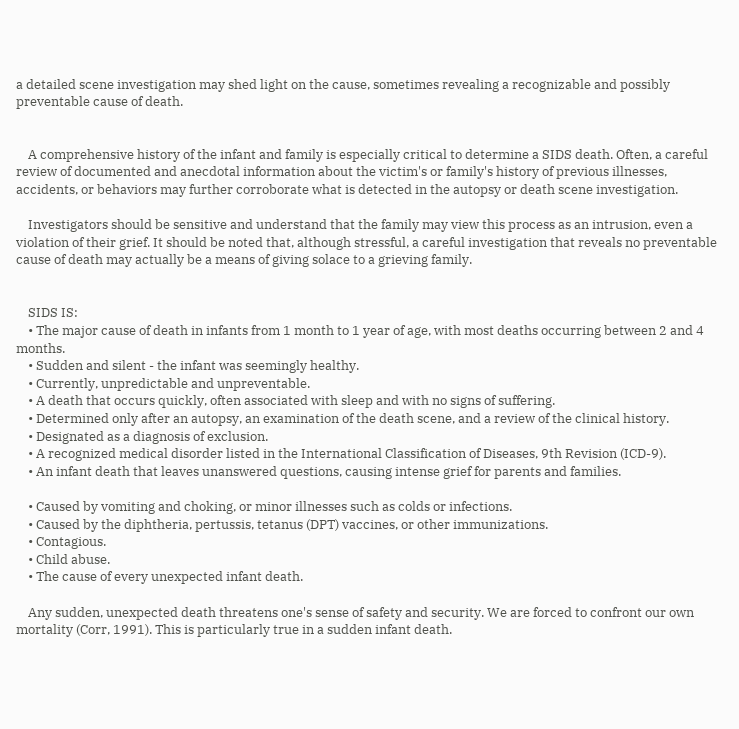a detailed scene investigation may shed light on the cause, sometimes revealing a recognizable and possibly preventable cause of death.


    A comprehensive history of the infant and family is especially critical to determine a SIDS death. Often, a careful review of documented and anecdotal information about the victim's or family's history of previous illnesses, accidents, or behaviors may further corroborate what is detected in the autopsy or death scene investigation.

    Investigators should be sensitive and understand that the family may view this process as an intrusion, even a violation of their grief. It should be noted that, although stressful, a careful investigation that reveals no preventable cause of death may actually be a means of giving solace to a grieving family.


    SIDS IS:
    • The major cause of death in infants from 1 month to 1 year of age, with most deaths occurring between 2 and 4 months.
    • Sudden and silent - the infant was seemingly healthy.
    • Currently, unpredictable and unpreventable.
    • A death that occurs quickly, often associated with sleep and with no signs of suffering.
    • Determined only after an autopsy, an examination of the death scene, and a review of the clinical history.
    • Designated as a diagnosis of exclusion.
    • A recognized medical disorder listed in the International Classification of Diseases, 9th Revision (ICD-9).
    • An infant death that leaves unanswered questions, causing intense grief for parents and families.

    • Caused by vomiting and choking, or minor illnesses such as colds or infections.
    • Caused by the diphtheria, pertussis, tetanus (DPT) vaccines, or other immunizations.
    • Contagious.
    • Child abuse.
    • The cause of every unexpected infant death.

    Any sudden, unexpected death threatens one's sense of safety and security. We are forced to confront our own mortality (Corr, 1991). This is particularly true in a sudden infant death.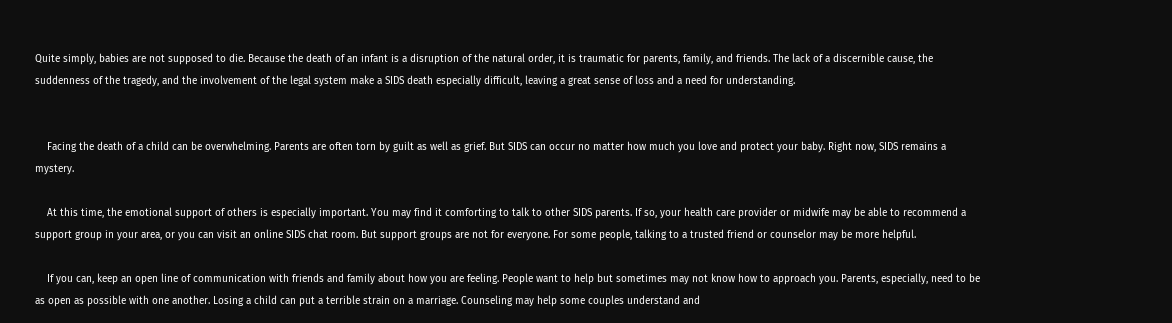Quite simply, babies are not supposed to die. Because the death of an infant is a disruption of the natural order, it is traumatic for parents, family, and friends. The lack of a discernible cause, the suddenness of the tragedy, and the involvement of the legal system make a SIDS death especially difficult, leaving a great sense of loss and a need for understanding.


    Facing the death of a child can be overwhelming. Parents are often torn by guilt as well as grief. But SIDS can occur no matter how much you love and protect your baby. Right now, SIDS remains a mystery.

    At this time, the emotional support of others is especially important. You may find it comforting to talk to other SIDS parents. If so, your health care provider or midwife may be able to recommend a support group in your area, or you can visit an online SIDS chat room. But support groups are not for everyone. For some people, talking to a trusted friend or counselor may be more helpful.

    If you can, keep an open line of communication with friends and family about how you are feeling. People want to help but sometimes may not know how to approach you. Parents, especially, need to be as open as possible with one another. Losing a child can put a terrible strain on a marriage. Counseling may help some couples understand and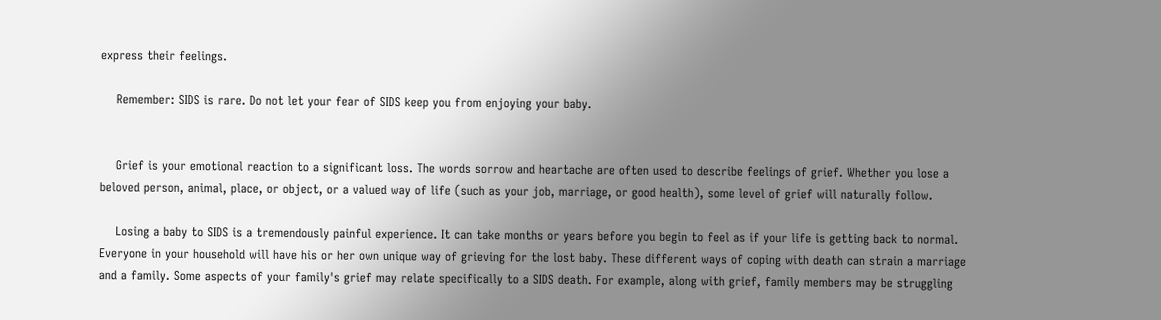express their feelings.

    Remember: SIDS is rare. Do not let your fear of SIDS keep you from enjoying your baby.


    Grief is your emotional reaction to a significant loss. The words sorrow and heartache are often used to describe feelings of grief. Whether you lose a beloved person, animal, place, or object, or a valued way of life (such as your job, marriage, or good health), some level of grief will naturally follow.

    Losing a baby to SIDS is a tremendously painful experience. It can take months or years before you begin to feel as if your life is getting back to normal. Everyone in your household will have his or her own unique way of grieving for the lost baby. These different ways of coping with death can strain a marriage and a family. Some aspects of your family's grief may relate specifically to a SIDS death. For example, along with grief, family members may be struggling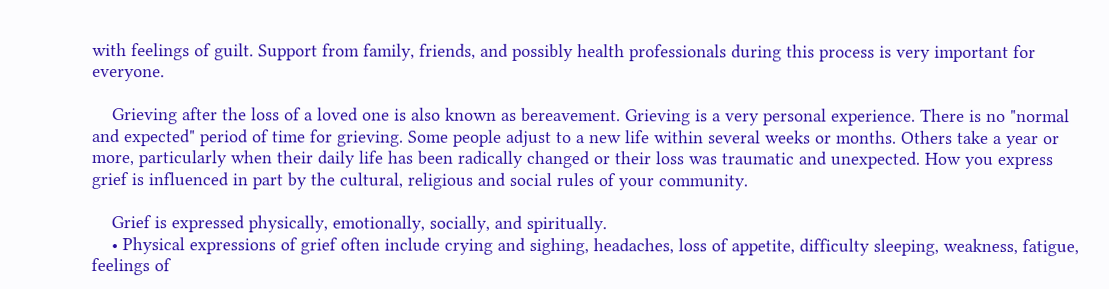with feelings of guilt. Support from family, friends, and possibly health professionals during this process is very important for everyone.

    Grieving after the loss of a loved one is also known as bereavement. Grieving is a very personal experience. There is no "normal and expected" period of time for grieving. Some people adjust to a new life within several weeks or months. Others take a year or more, particularly when their daily life has been radically changed or their loss was traumatic and unexpected. How you express grief is influenced in part by the cultural, religious and social rules of your community.

    Grief is expressed physically, emotionally, socially, and spiritually.
    • Physical expressions of grief often include crying and sighing, headaches, loss of appetite, difficulty sleeping, weakness, fatigue, feelings of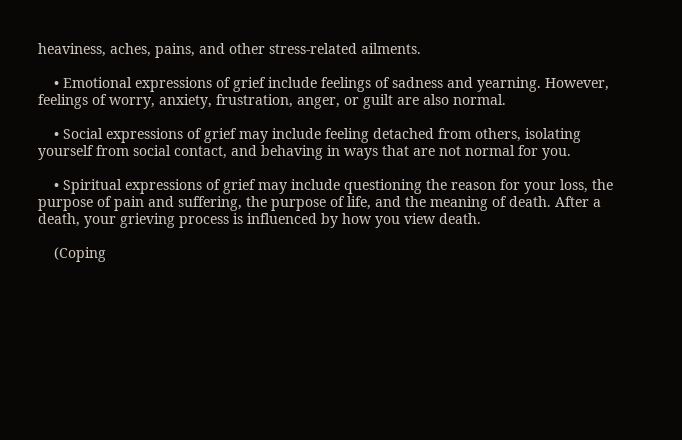heaviness, aches, pains, and other stress-related ailments.

    • Emotional expressions of grief include feelings of sadness and yearning. However, feelings of worry, anxiety, frustration, anger, or guilt are also normal.

    • Social expressions of grief may include feeling detached from others, isolating yourself from social contact, and behaving in ways that are not normal for you.

    • Spiritual expressions of grief may include questioning the reason for your loss, the purpose of pain and suffering, the purpose of life, and the meaning of death. After a death, your grieving process is influenced by how you view death.

    (Coping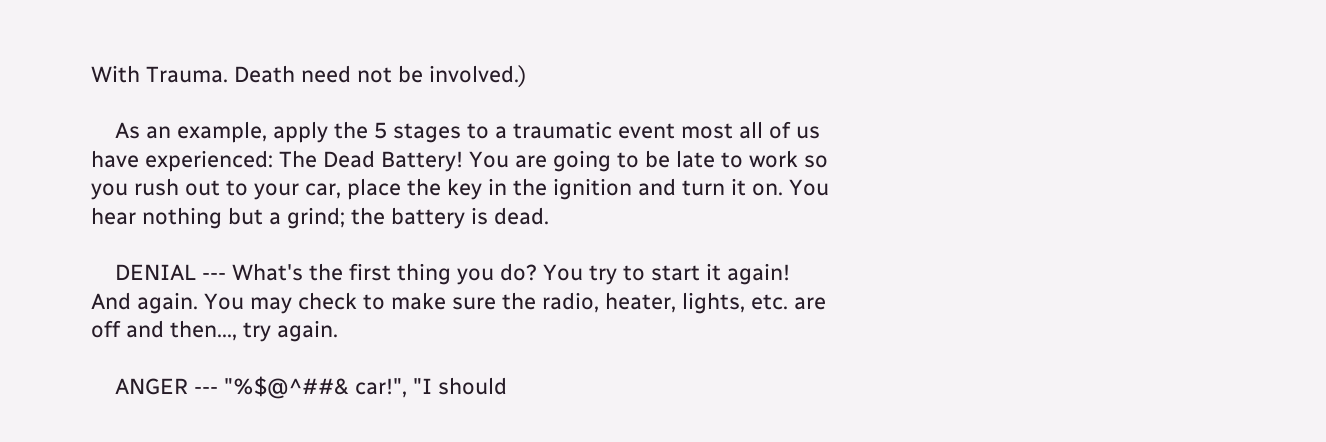With Trauma. Death need not be involved.)

    As an example, apply the 5 stages to a traumatic event most all of us have experienced: The Dead Battery! You are going to be late to work so you rush out to your car, place the key in the ignition and turn it on. You hear nothing but a grind; the battery is dead.

    DENIAL --- What's the first thing you do? You try to start it again! And again. You may check to make sure the radio, heater, lights, etc. are off and then..., try again.

    ANGER --- "%$@^##& car!", "I should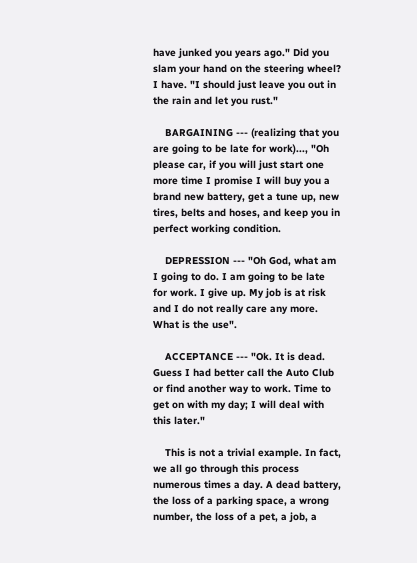have junked you years ago." Did you slam your hand on the steering wheel? I have. "I should just leave you out in the rain and let you rust."

    BARGAINING --- (realizing that you are going to be late for work)..., "Oh please car, if you will just start one more time I promise I will buy you a brand new battery, get a tune up, new tires, belts and hoses, and keep you in perfect working condition.

    DEPRESSION --- "Oh God, what am I going to do. I am going to be late for work. I give up. My job is at risk and I do not really care any more. What is the use".

    ACCEPTANCE --- "Ok. It is dead. Guess I had better call the Auto Club or find another way to work. Time to get on with my day; I will deal with this later."

    This is not a trivial example. In fact, we all go through this process numerous times a day. A dead battery, the loss of a parking space, a wrong number, the loss of a pet, a job, a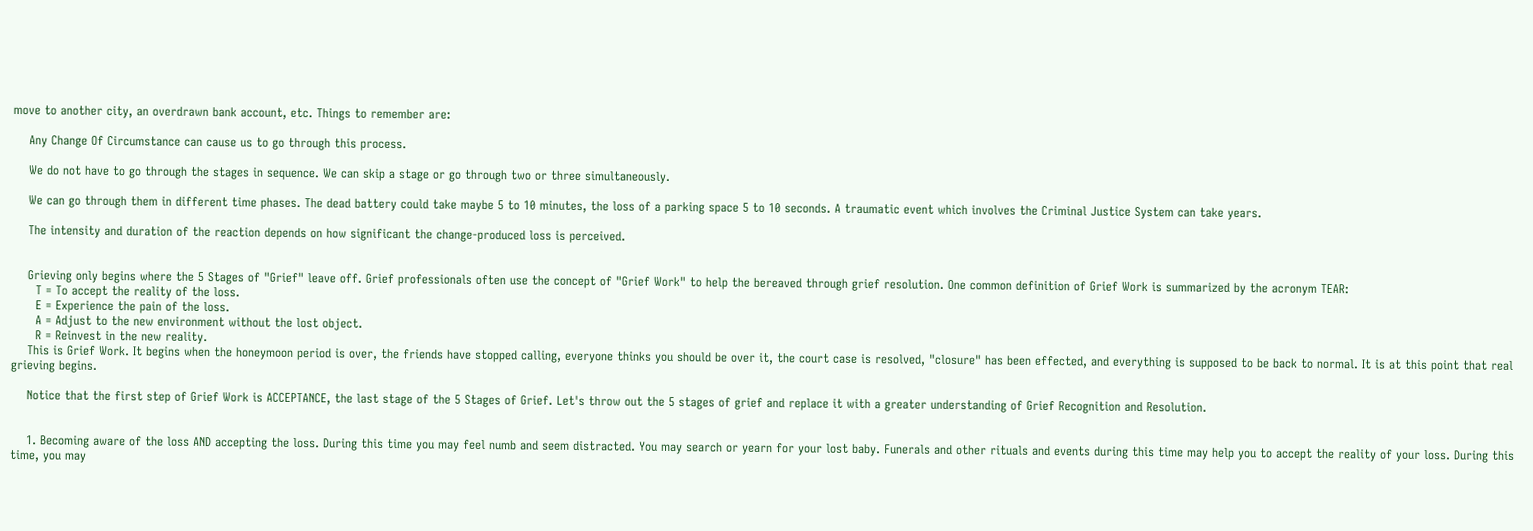move to another city, an overdrawn bank account, etc. Things to remember are:

    Any Change Of Circumstance can cause us to go through this process.

    We do not have to go through the stages in sequence. We can skip a stage or go through two or three simultaneously.

    We can go through them in different time phases. The dead battery could take maybe 5 to 10 minutes, the loss of a parking space 5 to 10 seconds. A traumatic event which involves the Criminal Justice System can take years.

    The intensity and duration of the reaction depends on how significant the change-produced loss is perceived.


    Grieving only begins where the 5 Stages of "Grief" leave off. Grief professionals often use the concept of "Grief Work" to help the bereaved through grief resolution. One common definition of Grief Work is summarized by the acronym TEAR:
      T = To accept the reality of the loss.
      E = Experience the pain of the loss.
      A = Adjust to the new environment without the lost object.
      R = Reinvest in the new reality.
    This is Grief Work. It begins when the honeymoon period is over, the friends have stopped calling, everyone thinks you should be over it, the court case is resolved, "closure" has been effected, and everything is supposed to be back to normal. It is at this point that real grieving begins.

    Notice that the first step of Grief Work is ACCEPTANCE, the last stage of the 5 Stages of Grief. Let's throw out the 5 stages of grief and replace it with a greater understanding of Grief Recognition and Resolution.


    1. Becoming aware of the loss AND accepting the loss. During this time you may feel numb and seem distracted. You may search or yearn for your lost baby. Funerals and other rituals and events during this time may help you to accept the reality of your loss. During this time, you may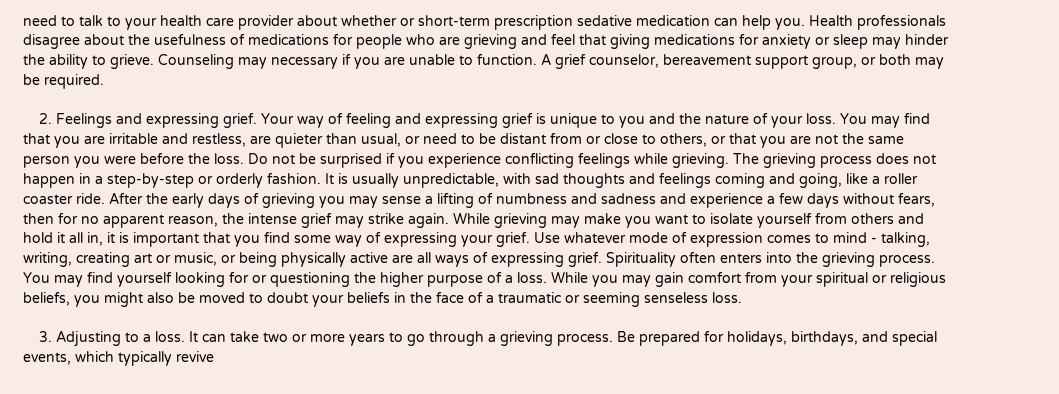need to talk to your health care provider about whether or short-term prescription sedative medication can help you. Health professionals disagree about the usefulness of medications for people who are grieving and feel that giving medications for anxiety or sleep may hinder the ability to grieve. Counseling may necessary if you are unable to function. A grief counselor, bereavement support group, or both may be required.

    2. Feelings and expressing grief. Your way of feeling and expressing grief is unique to you and the nature of your loss. You may find that you are irritable and restless, are quieter than usual, or need to be distant from or close to others, or that you are not the same person you were before the loss. Do not be surprised if you experience conflicting feelings while grieving. The grieving process does not happen in a step-by-step or orderly fashion. It is usually unpredictable, with sad thoughts and feelings coming and going, like a roller coaster ride. After the early days of grieving you may sense a lifting of numbness and sadness and experience a few days without fears, then for no apparent reason, the intense grief may strike again. While grieving may make you want to isolate yourself from others and hold it all in, it is important that you find some way of expressing your grief. Use whatever mode of expression comes to mind - talking, writing, creating art or music, or being physically active are all ways of expressing grief. Spirituality often enters into the grieving process. You may find yourself looking for or questioning the higher purpose of a loss. While you may gain comfort from your spiritual or religious beliefs, you might also be moved to doubt your beliefs in the face of a traumatic or seeming senseless loss.

    3. Adjusting to a loss. It can take two or more years to go through a grieving process. Be prepared for holidays, birthdays, and special events, which typically revive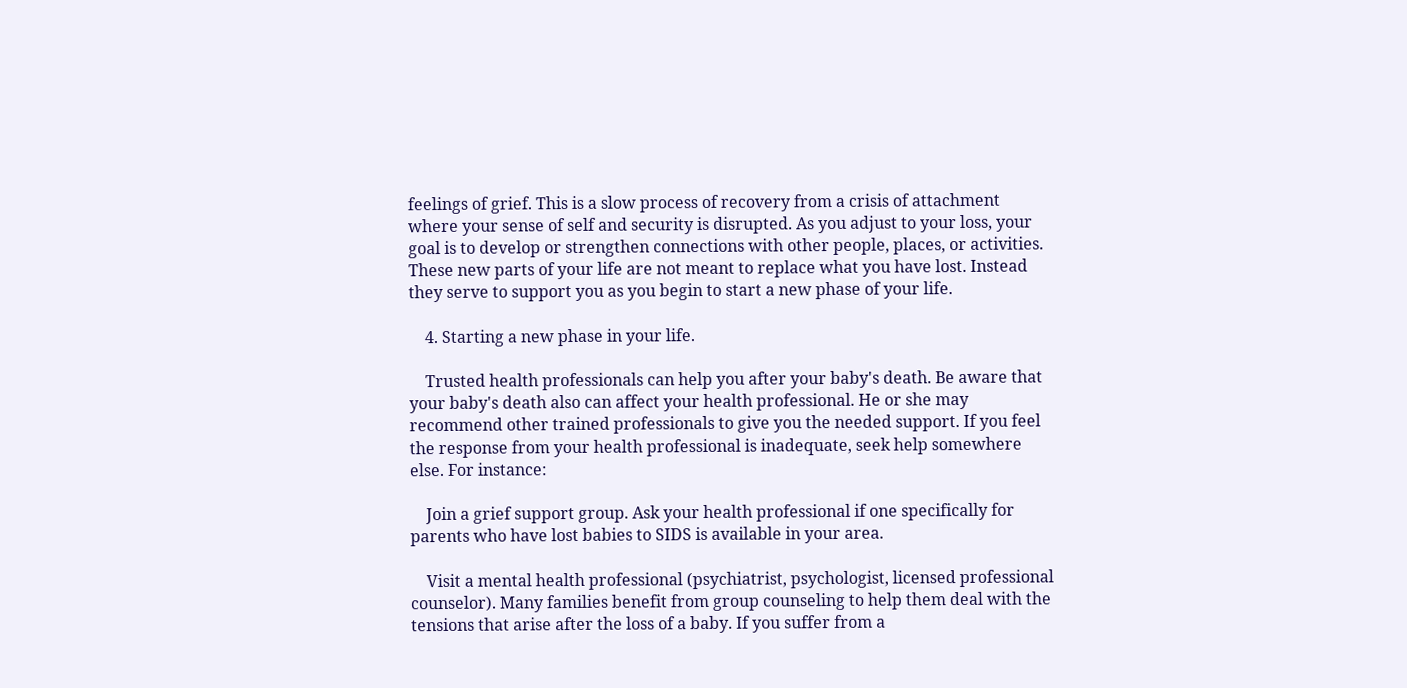feelings of grief. This is a slow process of recovery from a crisis of attachment where your sense of self and security is disrupted. As you adjust to your loss, your goal is to develop or strengthen connections with other people, places, or activities. These new parts of your life are not meant to replace what you have lost. Instead they serve to support you as you begin to start a new phase of your life.

    4. Starting a new phase in your life.

    Trusted health professionals can help you after your baby's death. Be aware that your baby's death also can affect your health professional. He or she may recommend other trained professionals to give you the needed support. If you feel the response from your health professional is inadequate, seek help somewhere else. For instance:

    Join a grief support group. Ask your health professional if one specifically for parents who have lost babies to SIDS is available in your area.

    Visit a mental health professional (psychiatrist, psychologist, licensed professional counselor). Many families benefit from group counseling to help them deal with the tensions that arise after the loss of a baby. If you suffer from a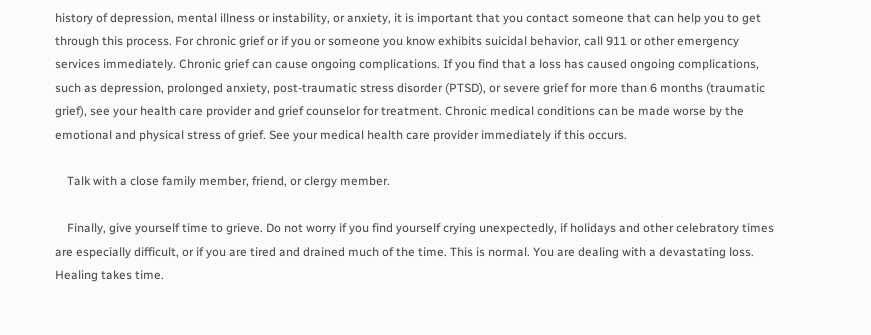history of depression, mental illness or instability, or anxiety, it is important that you contact someone that can help you to get through this process. For chronic grief or if you or someone you know exhibits suicidal behavior, call 911 or other emergency services immediately. Chronic grief can cause ongoing complications. If you find that a loss has caused ongoing complications, such as depression, prolonged anxiety, post-traumatic stress disorder (PTSD), or severe grief for more than 6 months (traumatic grief), see your health care provider and grief counselor for treatment. Chronic medical conditions can be made worse by the emotional and physical stress of grief. See your medical health care provider immediately if this occurs.

    Talk with a close family member, friend, or clergy member.

    Finally, give yourself time to grieve. Do not worry if you find yourself crying unexpectedly, if holidays and other celebratory times are especially difficult, or if you are tired and drained much of the time. This is normal. You are dealing with a devastating loss. Healing takes time.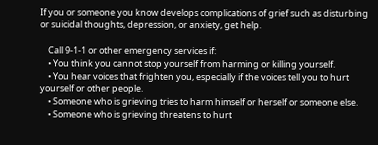If you or someone you know develops complications of grief such as disturbing or suicidal thoughts, depression, or anxiety, get help.

    Call 9-1-1 or other emergency services if:
    • You think you cannot stop yourself from harming or killing yourself.
    • You hear voices that frighten you, especially if the voices tell you to hurt yourself or other people.
    • Someone who is grieving tries to harm himself or herself or someone else.
    • Someone who is grieving threatens to hurt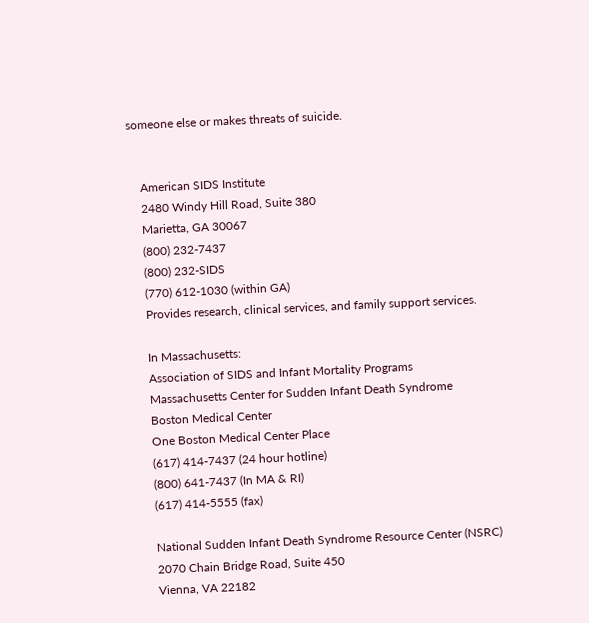someone else or makes threats of suicide.


    American SIDS Institute
    2480 Windy Hill Road, Suite 380
    Marietta, GA 30067
    (800) 232-7437
    (800) 232-SIDS
    (770) 612-1030 (within GA)
    Provides research, clinical services, and family support services.

    In Massachusetts:
    Association of SIDS and Infant Mortality Programs
    Massachusetts Center for Sudden Infant Death Syndrome
    Boston Medical Center
    One Boston Medical Center Place
    (617) 414-7437 (24 hour hotline)
    (800) 641-7437 (In MA & RI)
    (617) 414-5555 (fax)

    National Sudden Infant Death Syndrome Resource Center (NSRC)
    2070 Chain Bridge Road, Suite 450
    Vienna, VA 22182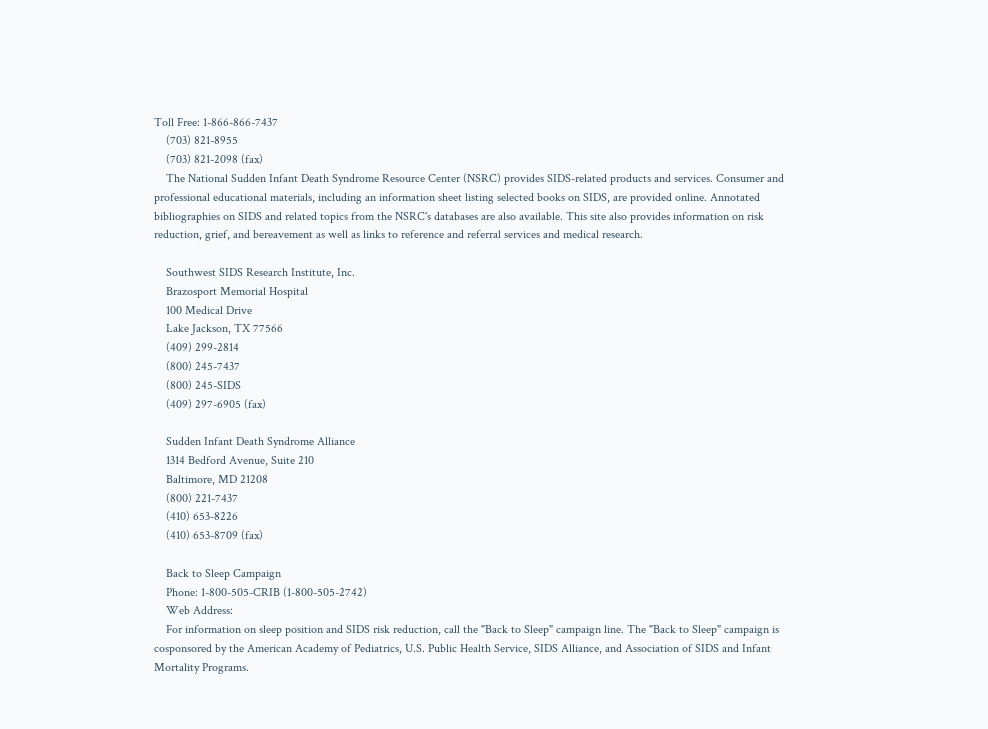Toll Free: 1-866-866-7437
    (703) 821-8955
    (703) 821-2098 (fax)
    The National Sudden Infant Death Syndrome Resource Center (NSRC) provides SIDS-related products and services. Consumer and professional educational materials, including an information sheet listing selected books on SIDS, are provided online. Annotated bibliographies on SIDS and related topics from the NSRC's databases are also available. This site also provides information on risk reduction, grief, and bereavement as well as links to reference and referral services and medical research.

    Southwest SIDS Research Institute, Inc.
    Brazosport Memorial Hospital
    100 Medical Drive
    Lake Jackson, TX 77566
    (409) 299-2814
    (800) 245-7437
    (800) 245-SIDS
    (409) 297-6905 (fax)

    Sudden Infant Death Syndrome Alliance
    1314 Bedford Avenue, Suite 210
    Baltimore, MD 21208
    (800) 221-7437
    (410) 653-8226
    (410) 653-8709 (fax)

    Back to Sleep Campaign
    Phone: 1-800-505-CRIB (1-800-505-2742)
    Web Address:
    For information on sleep position and SIDS risk reduction, call the "Back to Sleep" campaign line. The "Back to Sleep" campaign is cosponsored by the American Academy of Pediatrics, U.S. Public Health Service, SIDS Alliance, and Association of SIDS and Infant Mortality Programs.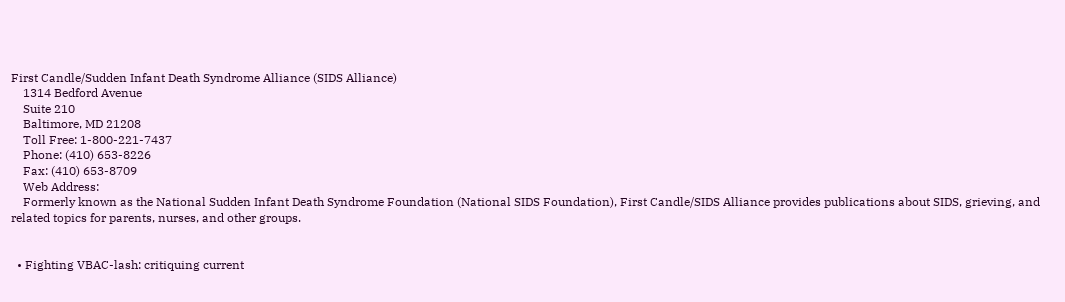First Candle/Sudden Infant Death Syndrome Alliance (SIDS Alliance)
    1314 Bedford Avenue
    Suite 210
    Baltimore, MD 21208
    Toll Free: 1-800-221-7437
    Phone: (410) 653-8226
    Fax: (410) 653-8709
    Web Address:
    Formerly known as the National Sudden Infant Death Syndrome Foundation (National SIDS Foundation), First Candle/SIDS Alliance provides publications about SIDS, grieving, and related topics for parents, nurses, and other groups.


  • Fighting VBAC-lash: critiquing current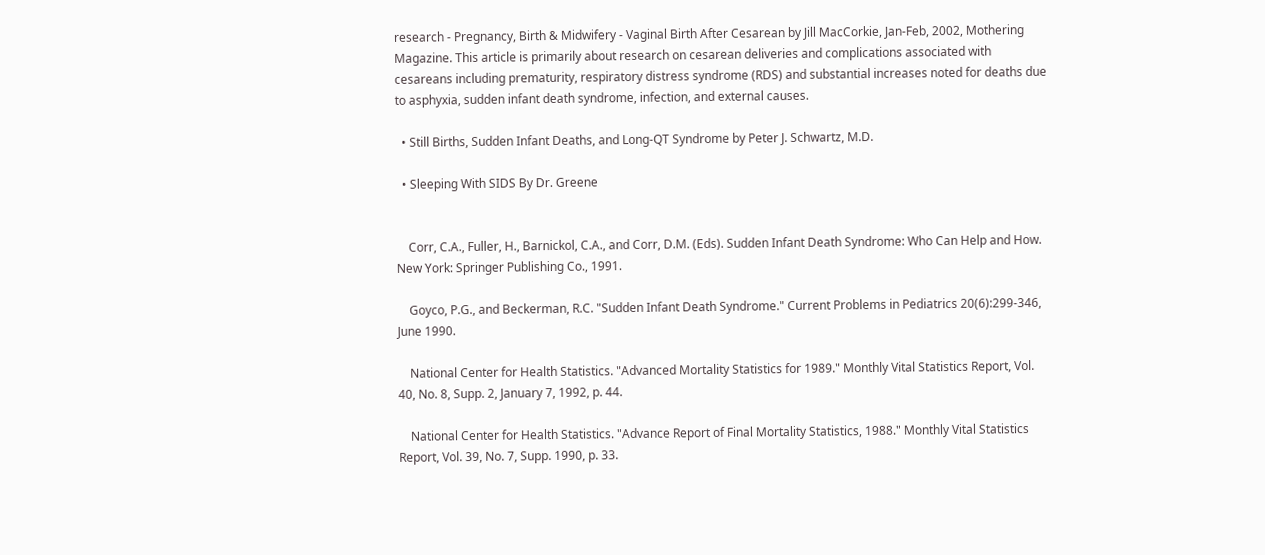research - Pregnancy, Birth & Midwifery - Vaginal Birth After Cesarean by Jill MacCorkie, Jan-Feb, 2002, Mothering Magazine. This article is primarily about research on cesarean deliveries and complications associated with cesareans including prematurity, respiratory distress syndrome (RDS) and substantial increases noted for deaths due to asphyxia, sudden infant death syndrome, infection, and external causes.

  • Still Births, Sudden Infant Deaths, and Long-QT Syndrome by Peter J. Schwartz, M.D.

  • Sleeping With SIDS By Dr. Greene


    Corr, C.A., Fuller, H., Barnickol, C.A., and Corr, D.M. (Eds). Sudden Infant Death Syndrome: Who Can Help and How. New York: Springer Publishing Co., 1991.

    Goyco, P.G., and Beckerman, R.C. "Sudden Infant Death Syndrome." Current Problems in Pediatrics 20(6):299-346, June 1990.

    National Center for Health Statistics. "Advanced Mortality Statistics for 1989." Monthly Vital Statistics Report, Vol. 40, No. 8, Supp. 2, January 7, 1992, p. 44.

    National Center for Health Statistics. "Advance Report of Final Mortality Statistics, 1988." Monthly Vital Statistics Report, Vol. 39, No. 7, Supp. 1990, p. 33.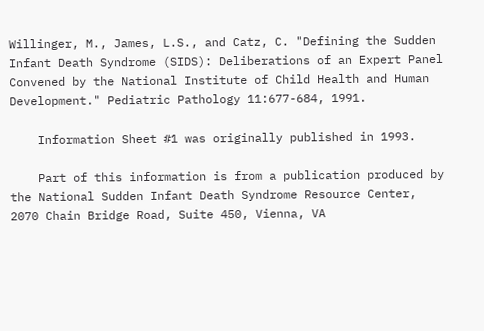Willinger, M., James, L.S., and Catz, C. "Defining the Sudden Infant Death Syndrome (SIDS): Deliberations of an Expert Panel Convened by the National Institute of Child Health and Human Development." Pediatric Pathology 11:677-684, 1991.

    Information Sheet #1 was originally published in 1993.

    Part of this information is from a publication produced by the National Sudden Infant Death Syndrome Resource Center, 2070 Chain Bridge Road, Suite 450, Vienna, VA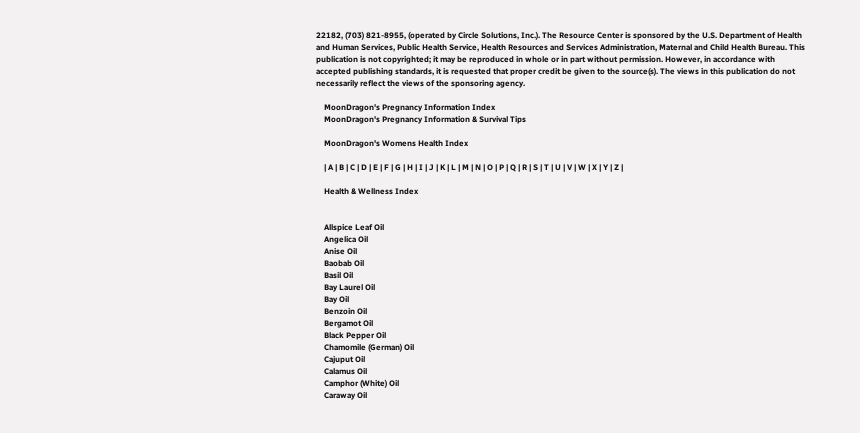22182, (703) 821-8955, (operated by Circle Solutions, Inc.). The Resource Center is sponsored by the U.S. Department of Health and Human Services, Public Health Service, Health Resources and Services Administration, Maternal and Child Health Bureau. This publication is not copyrighted; it may be reproduced in whole or in part without permission. However, in accordance with accepted publishing standards, it is requested that proper credit be given to the source(s). The views in this publication do not necessarily reflect the views of the sponsoring agency.

    MoonDragon's Pregnancy Information Index
    MoonDragon's Pregnancy Information & Survival Tips

    MoonDragon's Womens Health Index

    | A | B | C | D | E | F | G | H | I | J | K | L | M | N | O | P | Q | R | S | T | U | V | W | X | Y | Z |

    Health & Wellness Index


    Allspice Leaf Oil
    Angelica Oil
    Anise Oil
    Baobab Oil
    Basil Oil
    Bay Laurel Oil
    Bay Oil
    Benzoin Oil
    Bergamot Oil
    Black Pepper Oil
    Chamomile (German) Oil
    Cajuput Oil
    Calamus Oil
    Camphor (White) Oil
    Caraway Oil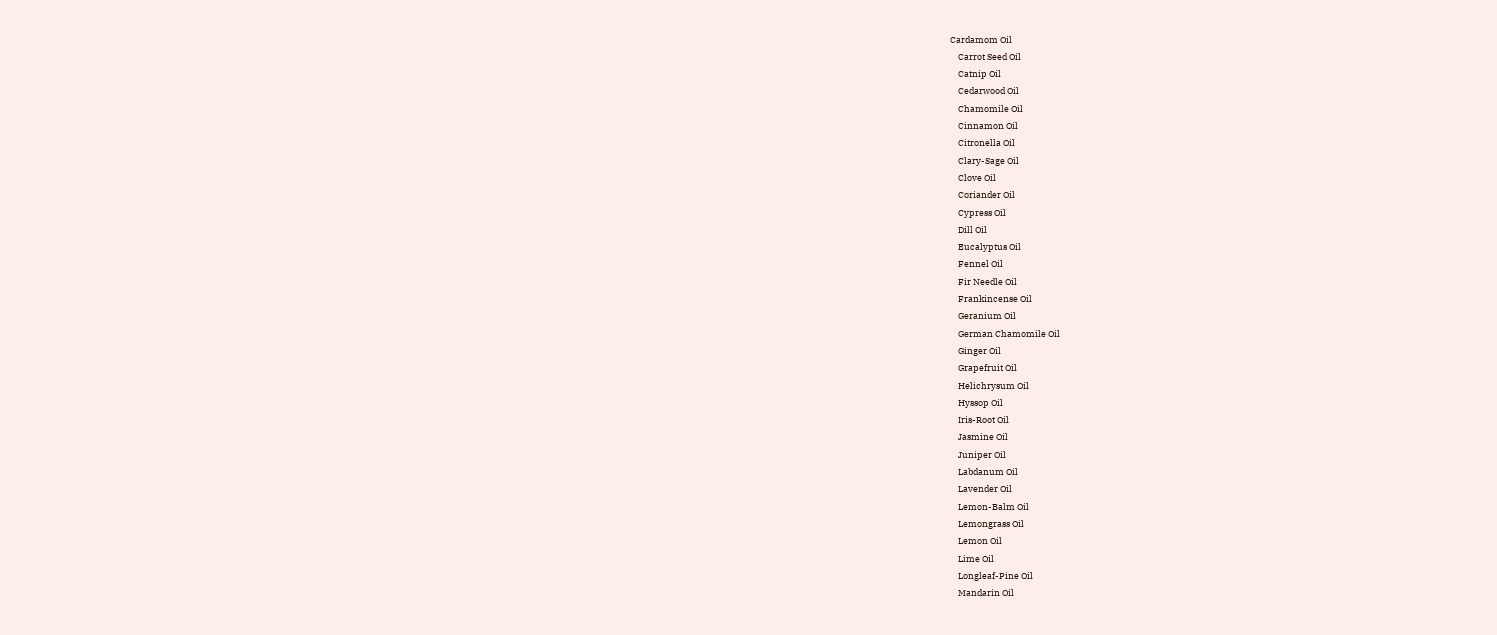Cardamom Oil
    Carrot Seed Oil
    Catnip Oil
    Cedarwood Oil
    Chamomile Oil
    Cinnamon Oil
    Citronella Oil
    Clary-Sage Oil
    Clove Oil
    Coriander Oil
    Cypress Oil
    Dill Oil
    Eucalyptus Oil
    Fennel Oil
    Fir Needle Oil
    Frankincense Oil
    Geranium Oil
    German Chamomile Oil
    Ginger Oil
    Grapefruit Oil
    Helichrysum Oil
    Hyssop Oil
    Iris-Root Oil
    Jasmine Oil
    Juniper Oil
    Labdanum Oil
    Lavender Oil
    Lemon-Balm Oil
    Lemongrass Oil
    Lemon Oil
    Lime Oil
    Longleaf-Pine Oil
    Mandarin Oil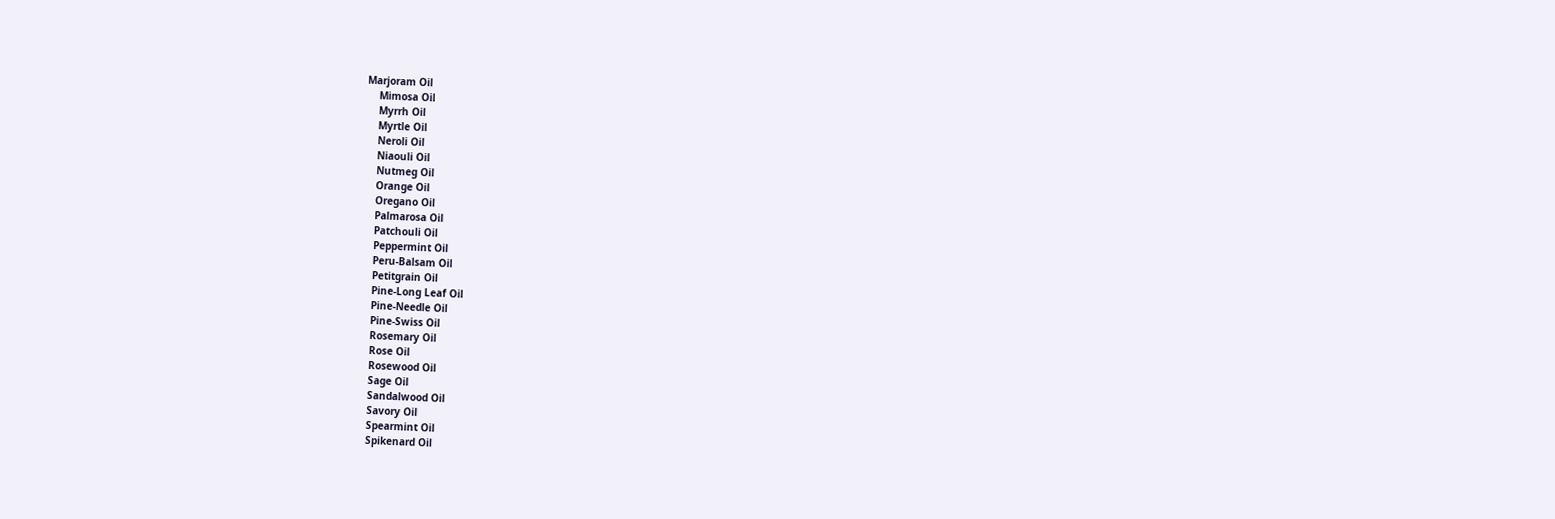Marjoram Oil
    Mimosa Oil
    Myrrh Oil
    Myrtle Oil
    Neroli Oil
    Niaouli Oil
    Nutmeg Oil
    Orange Oil
    Oregano Oil
    Palmarosa Oil
    Patchouli Oil
    Peppermint Oil
    Peru-Balsam Oil
    Petitgrain Oil
    Pine-Long Leaf Oil
    Pine-Needle Oil
    Pine-Swiss Oil
    Rosemary Oil
    Rose Oil
    Rosewood Oil
    Sage Oil
    Sandalwood Oil
    Savory Oil
    Spearmint Oil
    Spikenard Oil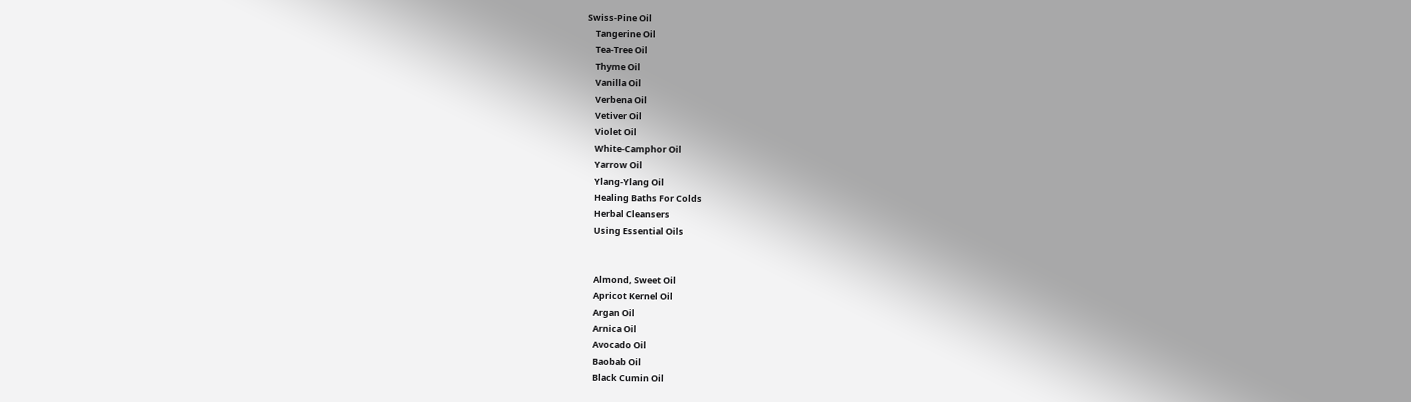Swiss-Pine Oil
    Tangerine Oil
    Tea-Tree Oil
    Thyme Oil
    Vanilla Oil
    Verbena Oil
    Vetiver Oil
    Violet Oil
    White-Camphor Oil
    Yarrow Oil
    Ylang-Ylang Oil
    Healing Baths For Colds
    Herbal Cleansers
    Using Essential Oils


    Almond, Sweet Oil
    Apricot Kernel Oil
    Argan Oil
    Arnica Oil
    Avocado Oil
    Baobab Oil
    Black Cumin Oil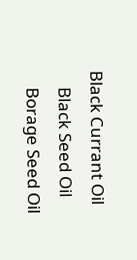Black Currant Oil
    Black Seed Oil
    Borage Seed Oil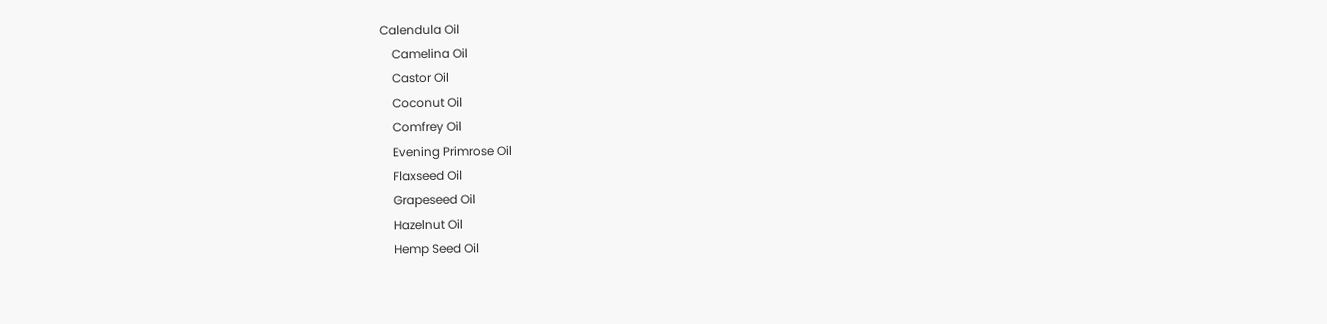Calendula Oil
    Camelina Oil
    Castor Oil
    Coconut Oil
    Comfrey Oil
    Evening Primrose Oil
    Flaxseed Oil
    Grapeseed Oil
    Hazelnut Oil
    Hemp Seed Oil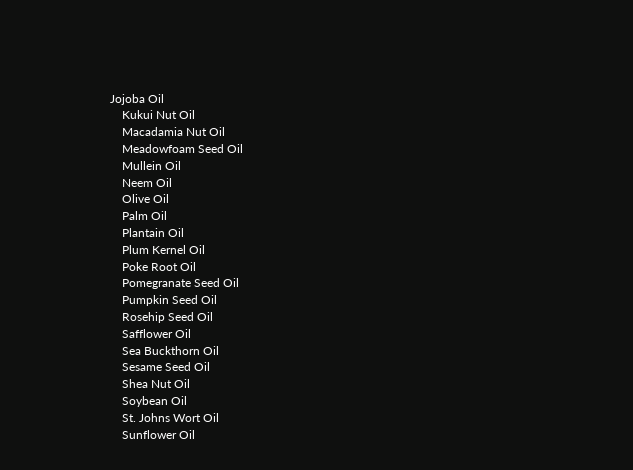Jojoba Oil
    Kukui Nut Oil
    Macadamia Nut Oil
    Meadowfoam Seed Oil
    Mullein Oil
    Neem Oil
    Olive Oil
    Palm Oil
    Plantain Oil
    Plum Kernel Oil
    Poke Root Oil
    Pomegranate Seed Oil
    Pumpkin Seed Oil
    Rosehip Seed Oil
    Safflower Oil
    Sea Buckthorn Oil
    Sesame Seed Oil
    Shea Nut Oil
    Soybean Oil
    St. Johns Wort Oil
    Sunflower Oil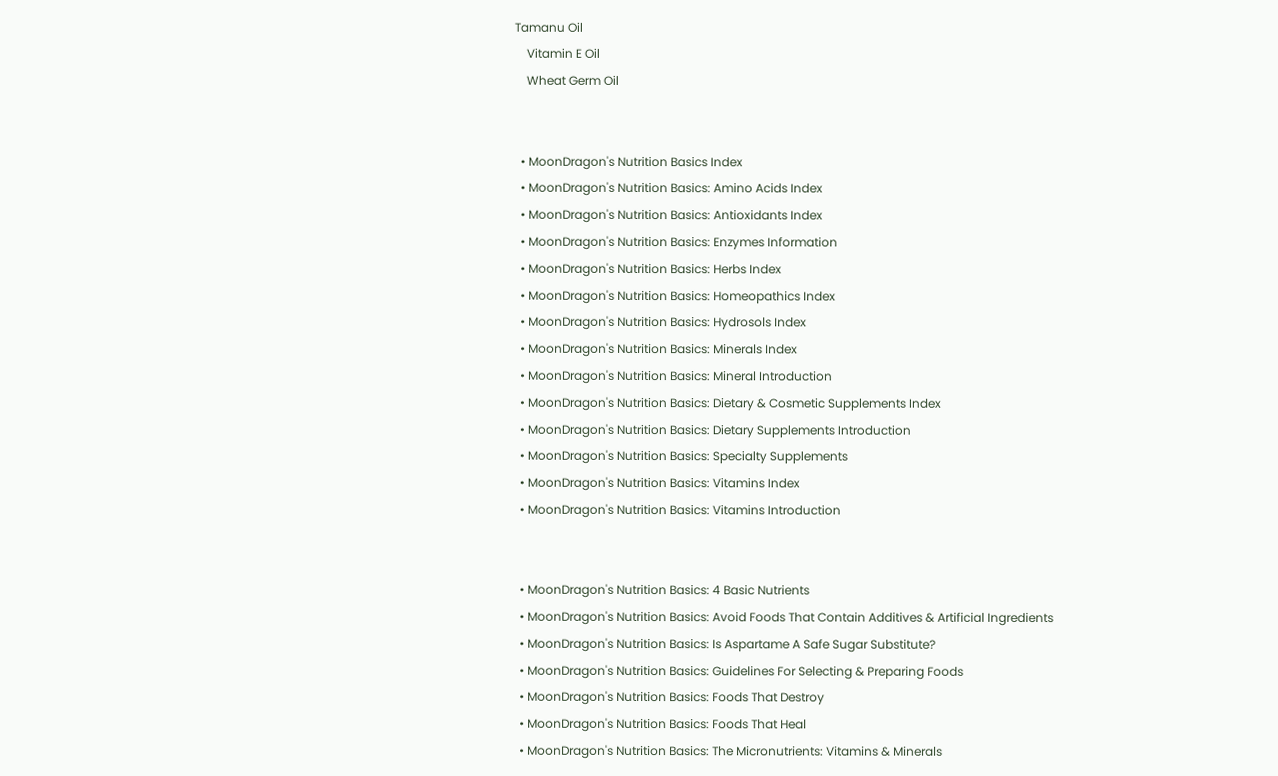Tamanu Oil
    Vitamin E Oil
    Wheat Germ Oil


  • MoonDragon's Nutrition Basics Index
  • MoonDragon's Nutrition Basics: Amino Acids Index
  • MoonDragon's Nutrition Basics: Antioxidants Index
  • MoonDragon's Nutrition Basics: Enzymes Information
  • MoonDragon's Nutrition Basics: Herbs Index
  • MoonDragon's Nutrition Basics: Homeopathics Index
  • MoonDragon's Nutrition Basics: Hydrosols Index
  • MoonDragon's Nutrition Basics: Minerals Index
  • MoonDragon's Nutrition Basics: Mineral Introduction
  • MoonDragon's Nutrition Basics: Dietary & Cosmetic Supplements Index
  • MoonDragon's Nutrition Basics: Dietary Supplements Introduction
  • MoonDragon's Nutrition Basics: Specialty Supplements
  • MoonDragon's Nutrition Basics: Vitamins Index
  • MoonDragon's Nutrition Basics: Vitamins Introduction


  • MoonDragon's Nutrition Basics: 4 Basic Nutrients
  • MoonDragon's Nutrition Basics: Avoid Foods That Contain Additives & Artificial Ingredients
  • MoonDragon's Nutrition Basics: Is Aspartame A Safe Sugar Substitute?
  • MoonDragon's Nutrition Basics: Guidelines For Selecting & Preparing Foods
  • MoonDragon's Nutrition Basics: Foods That Destroy
  • MoonDragon's Nutrition Basics: Foods That Heal
  • MoonDragon's Nutrition Basics: The Micronutrients: Vitamins & Minerals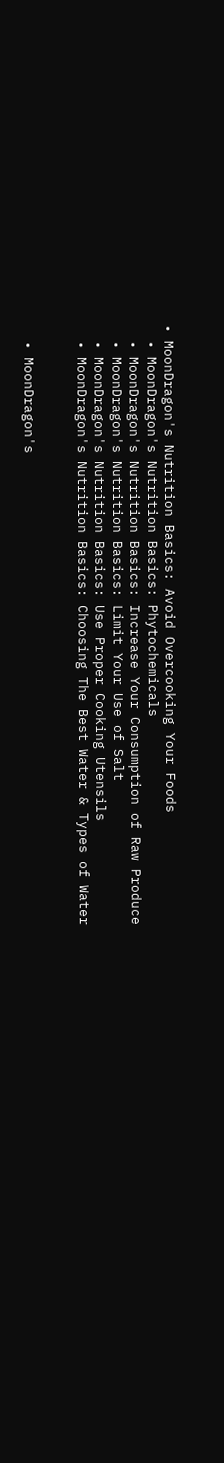• MoonDragon's Nutrition Basics: Avoid Overcooking Your Foods
  • MoonDragon's Nutrition Basics: Phytochemicals
  • MoonDragon's Nutrition Basics: Increase Your Consumption of Raw Produce
  • MoonDragon's Nutrition Basics: Limit Your Use of Salt
  • MoonDragon's Nutrition Basics: Use Proper Cooking Utensils
  • MoonDragon's Nutrition Basics: Choosing The Best Water & Types of Water


  • MoonDragon's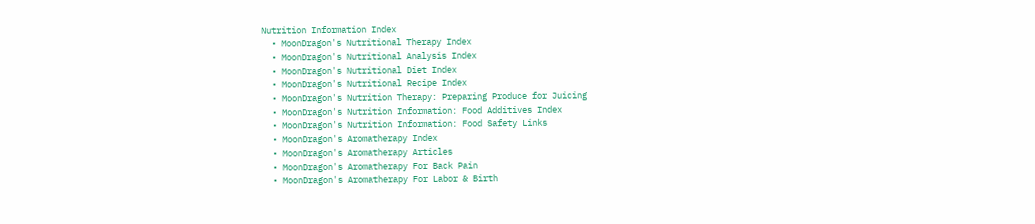Nutrition Information Index
  • MoonDragon's Nutritional Therapy Index
  • MoonDragon's Nutritional Analysis Index
  • MoonDragon's Nutritional Diet Index
  • MoonDragon's Nutritional Recipe Index
  • MoonDragon's Nutrition Therapy: Preparing Produce for Juicing
  • MoonDragon's Nutrition Information: Food Additives Index
  • MoonDragon's Nutrition Information: Food Safety Links
  • MoonDragon's Aromatherapy Index
  • MoonDragon's Aromatherapy Articles
  • MoonDragon's Aromatherapy For Back Pain
  • MoonDragon's Aromatherapy For Labor & Birth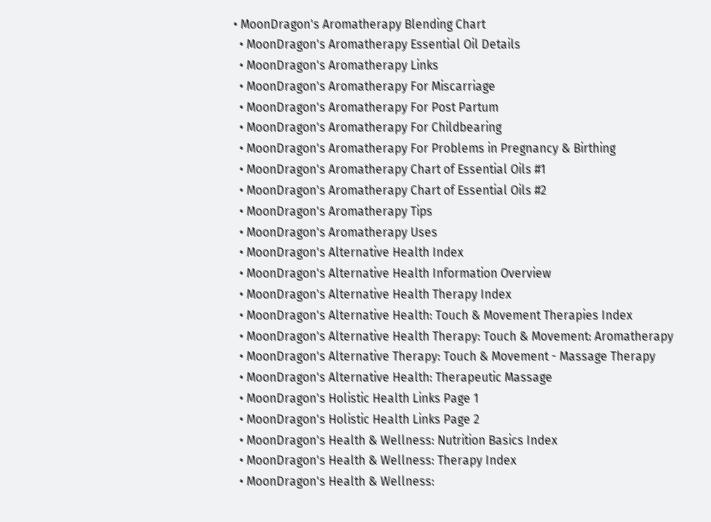• MoonDragon's Aromatherapy Blending Chart
  • MoonDragon's Aromatherapy Essential Oil Details
  • MoonDragon's Aromatherapy Links
  • MoonDragon's Aromatherapy For Miscarriage
  • MoonDragon's Aromatherapy For Post Partum
  • MoonDragon's Aromatherapy For Childbearing
  • MoonDragon's Aromatherapy For Problems in Pregnancy & Birthing
  • MoonDragon's Aromatherapy Chart of Essential Oils #1
  • MoonDragon's Aromatherapy Chart of Essential Oils #2
  • MoonDragon's Aromatherapy Tips
  • MoonDragon's Aromatherapy Uses
  • MoonDragon's Alternative Health Index
  • MoonDragon's Alternative Health Information Overview
  • MoonDragon's Alternative Health Therapy Index
  • MoonDragon's Alternative Health: Touch & Movement Therapies Index
  • MoonDragon's Alternative Health Therapy: Touch & Movement: Aromatherapy
  • MoonDragon's Alternative Therapy: Touch & Movement - Massage Therapy
  • MoonDragon's Alternative Health: Therapeutic Massage
  • MoonDragon's Holistic Health Links Page 1
  • MoonDragon's Holistic Health Links Page 2
  • MoonDragon's Health & Wellness: Nutrition Basics Index
  • MoonDragon's Health & Wellness: Therapy Index
  • MoonDragon's Health & Wellness: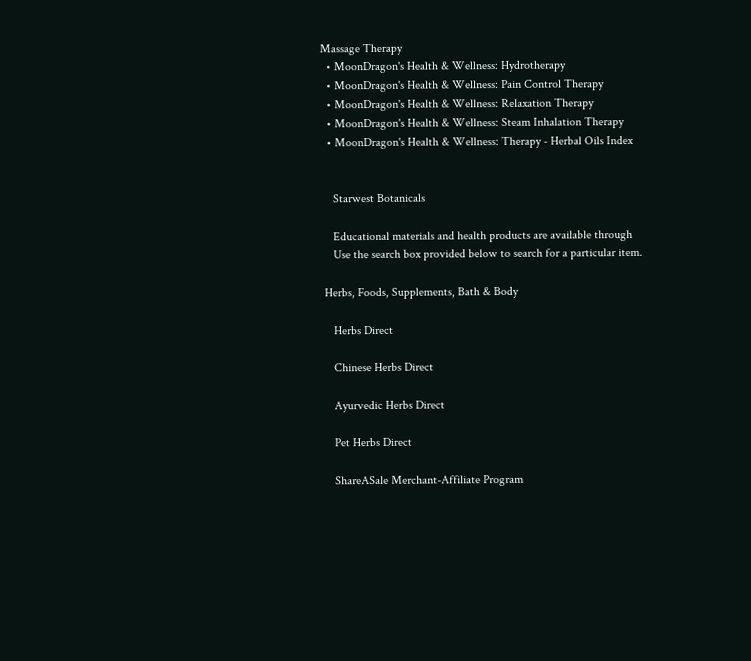Massage Therapy
  • MoonDragon's Health & Wellness: Hydrotherapy
  • MoonDragon's Health & Wellness: Pain Control Therapy
  • MoonDragon's Health & Wellness: Relaxation Therapy
  • MoonDragon's Health & Wellness: Steam Inhalation Therapy
  • MoonDragon's Health & Wellness: Therapy - Herbal Oils Index


    Starwest Botanicals

    Educational materials and health products are available through
    Use the search box provided below to search for a particular item.

 Herbs, Foods, Supplements, Bath & Body

    Herbs Direct

    Chinese Herbs Direct

    Ayurvedic Herbs Direct

    Pet Herbs Direct

    ShareASale Merchant-Affiliate Program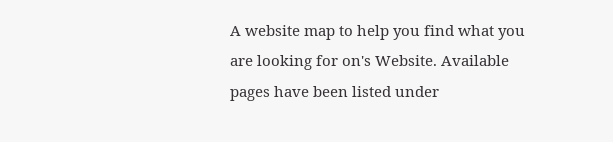A website map to help you find what you are looking for on's Website. Available pages have been listed under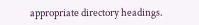appropriate directory headings.